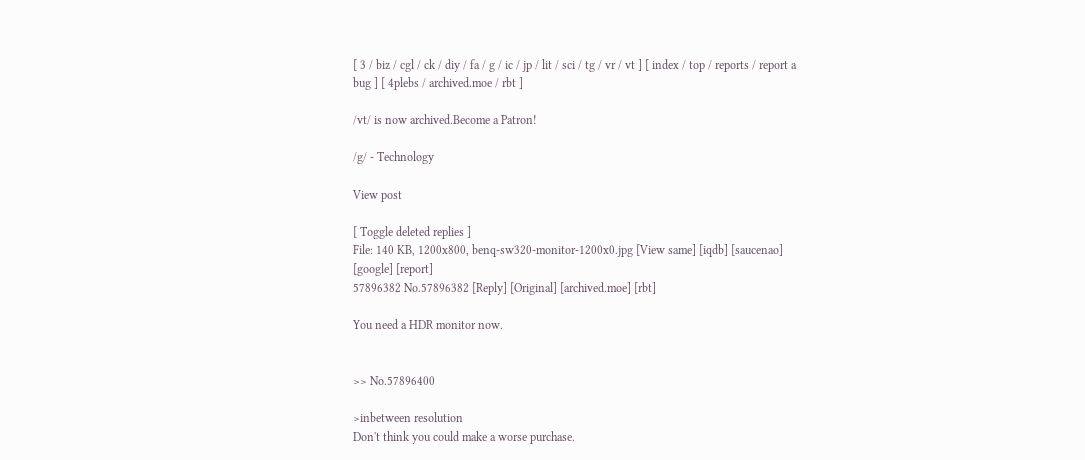[ 3 / biz / cgl / ck / diy / fa / g / ic / jp / lit / sci / tg / vr / vt ] [ index / top / reports / report a bug ] [ 4plebs / archived.moe / rbt ]

/vt/ is now archived.Become a Patron!

/g/ - Technology

View post

[ Toggle deleted replies ]
File: 140 KB, 1200x800, benq-sw320-monitor-1200x0.jpg [View same] [iqdb] [saucenao] [google] [report]
57896382 No.57896382 [Reply] [Original] [archived.moe] [rbt]

You need a HDR monitor now.


>> No.57896400

>inbetween resolution
Don't think you could make a worse purchase.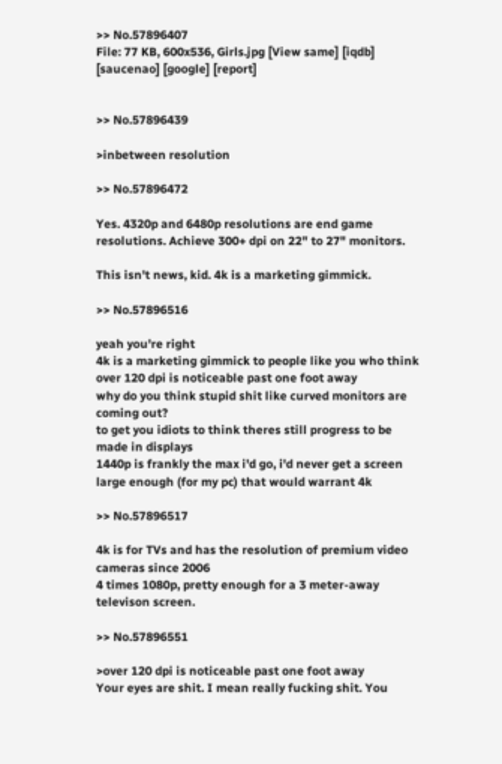>> No.57896407
File: 77 KB, 600x536, Girls.jpg [View same] [iqdb] [saucenao] [google] [report]


>> No.57896439

>inbetween resolution

>> No.57896472

Yes. 4320p and 6480p resolutions are end game resolutions. Achieve 300+ dpi on 22" to 27" monitors.

This isn't news, kid. 4k is a marketing gimmick.

>> No.57896516

yeah you're right
4k is a marketing gimmick to people like you who think over 120 dpi is noticeable past one foot away
why do you think stupid shit like curved monitors are coming out?
to get you idiots to think theres still progress to be made in displays
1440p is frankly the max i'd go, i'd never get a screen large enough (for my pc) that would warrant 4k

>> No.57896517

4k is for TVs and has the resolution of premium video cameras since 2006
4 times 1080p, pretty enough for a 3 meter-away televison screen.

>> No.57896551

>over 120 dpi is noticeable past one foot away
Your eyes are shit. I mean really fucking shit. You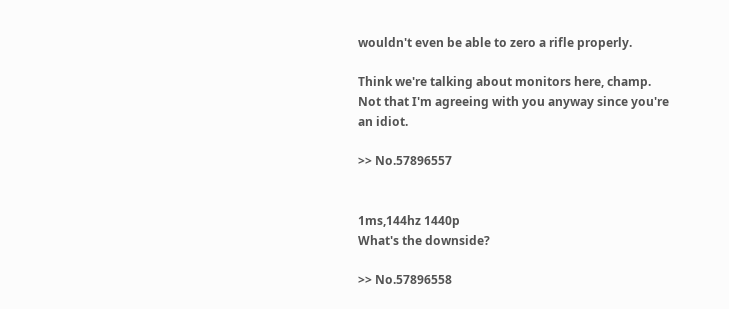wouldn't even be able to zero a rifle properly.

Think we're talking about monitors here, champ. Not that I'm agreeing with you anyway since you're an idiot.

>> No.57896557


1ms,144hz 1440p
What's the downside?

>> No.57896558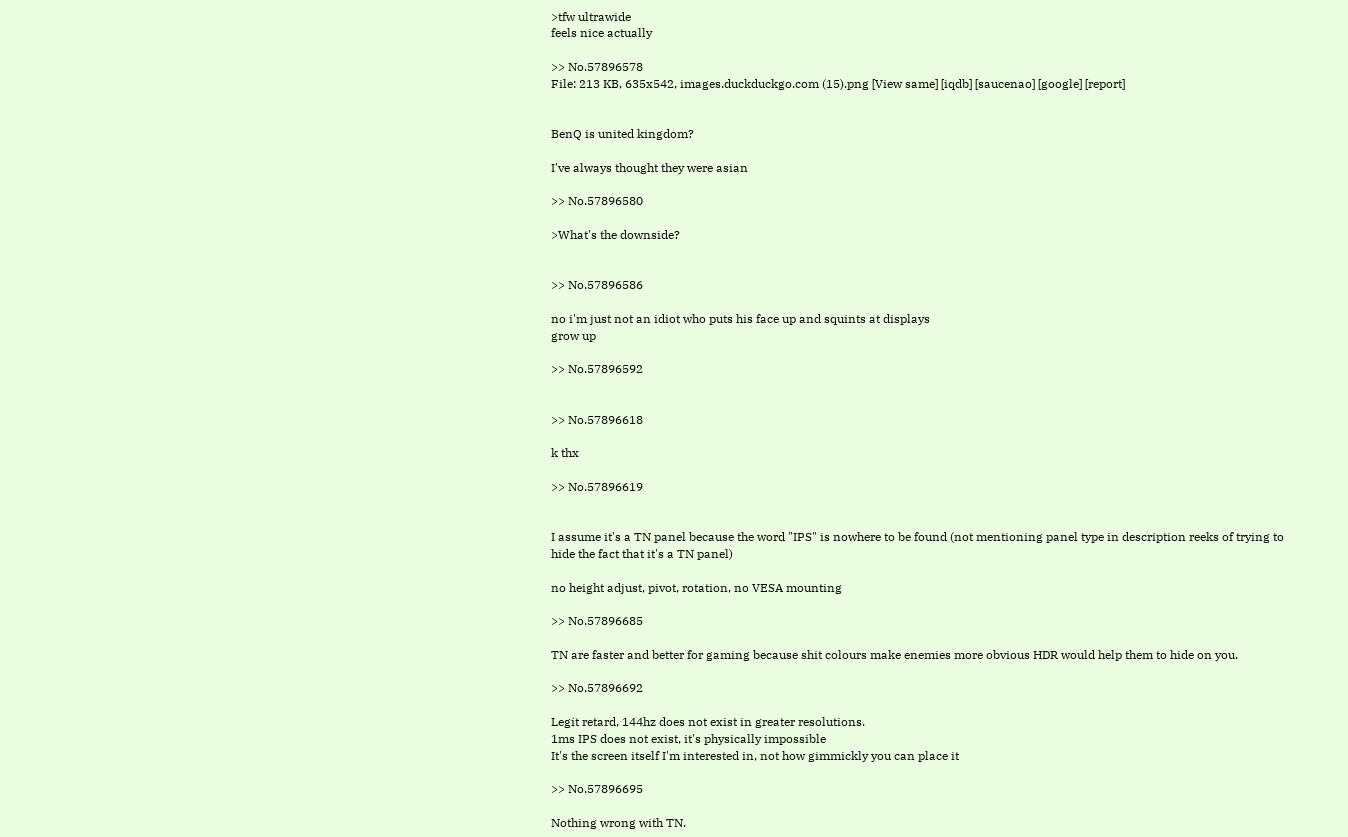>tfw ultrawide
feels nice actually

>> No.57896578
File: 213 KB, 635x542, images.duckduckgo.com (15).png [View same] [iqdb] [saucenao] [google] [report]


BenQ is united kingdom?

I've always thought they were asian

>> No.57896580

>What's the downside?


>> No.57896586

no i'm just not an idiot who puts his face up and squints at displays
grow up

>> No.57896592


>> No.57896618

k thx

>> No.57896619


I assume it's a TN panel because the word "IPS" is nowhere to be found (not mentioning panel type in description reeks of trying to hide the fact that it's a TN panel)

no height adjust, pivot, rotation, no VESA mounting

>> No.57896685

TN are faster and better for gaming because shit colours make enemies more obvious HDR would help them to hide on you.

>> No.57896692

Legit retard, 144hz does not exist in greater resolutions.
1ms IPS does not exist, it's physically impossible
It's the screen itself I'm interested in, not how gimmickly you can place it

>> No.57896695

Nothing wrong with TN.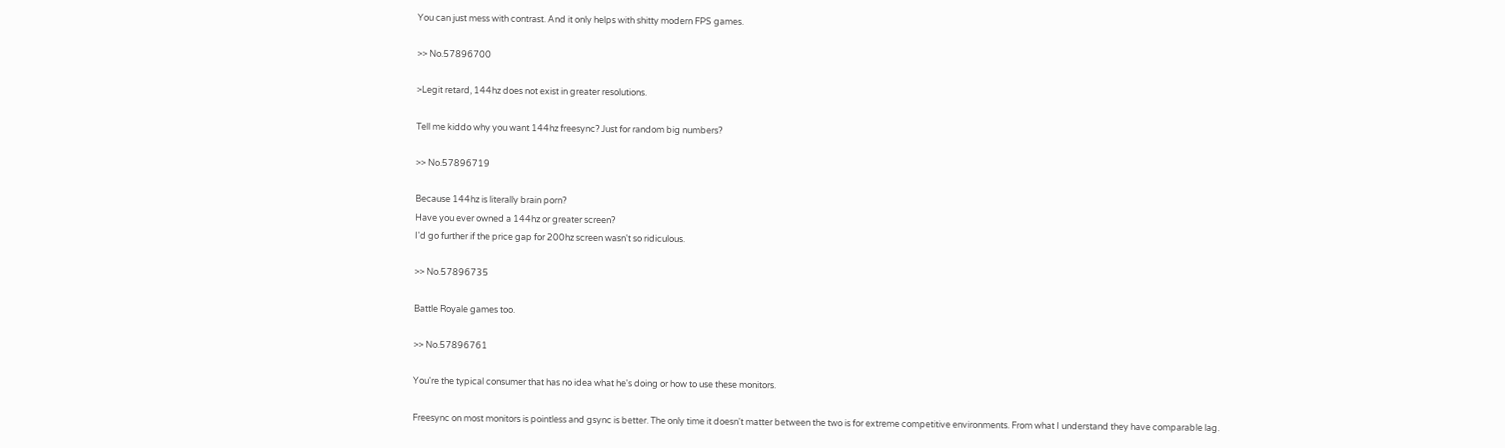You can just mess with contrast. And it only helps with shitty modern FPS games.

>> No.57896700

>Legit retard, 144hz does not exist in greater resolutions.

Tell me kiddo why you want 144hz freesync? Just for random big numbers?

>> No.57896719

Because 144hz is literally brain porn?
Have you ever owned a 144hz or greater screen?
I'd go further if the price gap for 200hz screen wasn't so ridiculous.

>> No.57896735

Battle Royale games too.

>> No.57896761

You're the typical consumer that has no idea what he's doing or how to use these monitors.

Freesync on most monitors is pointless and gsync is better. The only time it doesn't matter between the two is for extreme competitive environments. From what I understand they have comparable lag.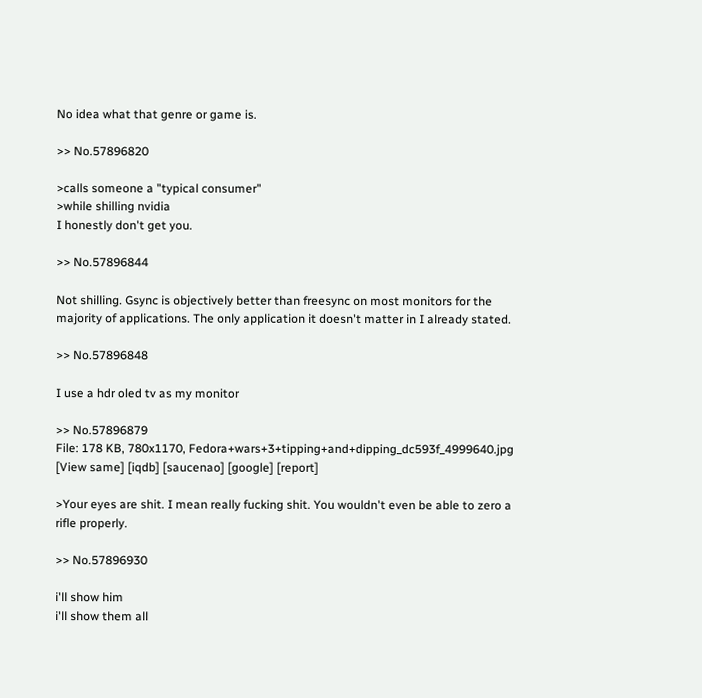No idea what that genre or game is.

>> No.57896820

>calls someone a "typical consumer"
>while shilling nvidia
I honestly don't get you.

>> No.57896844

Not shilling. Gsync is objectively better than freesync on most monitors for the majority of applications. The only application it doesn't matter in I already stated.

>> No.57896848

I use a hdr oled tv as my monitor

>> No.57896879
File: 178 KB, 780x1170, Fedora+wars+3+tipping+and+dipping_dc593f_4999640.jpg [View same] [iqdb] [saucenao] [google] [report]

>Your eyes are shit. I mean really fucking shit. You wouldn't even be able to zero a rifle properly.

>> No.57896930

i'll show him
i'll show them all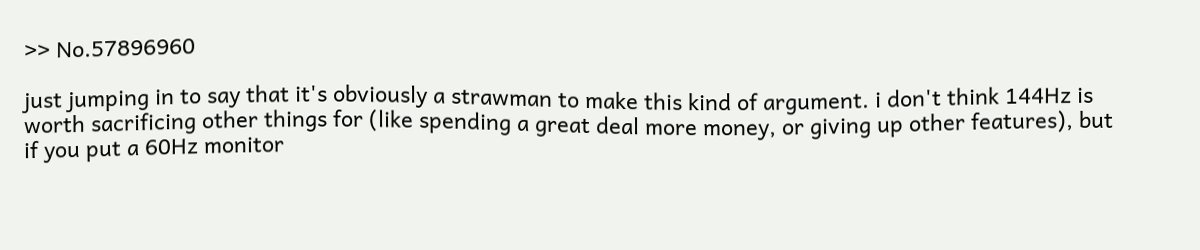>> No.57896960

just jumping in to say that it's obviously a strawman to make this kind of argument. i don't think 144Hz is worth sacrificing other things for (like spending a great deal more money, or giving up other features), but if you put a 60Hz monitor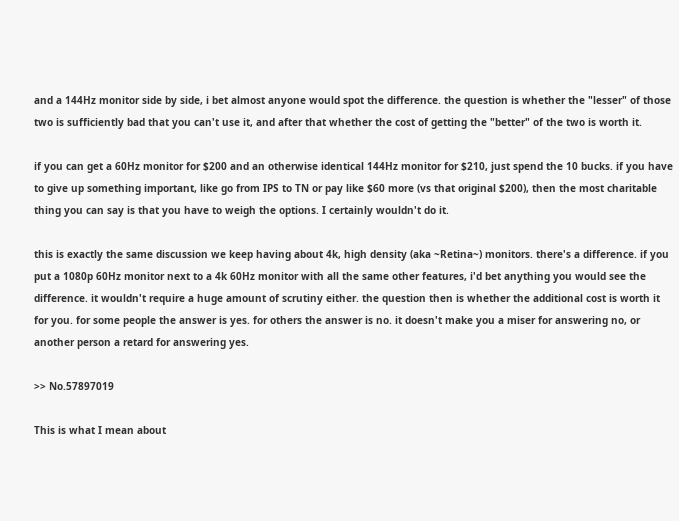and a 144Hz monitor side by side, i bet almost anyone would spot the difference. the question is whether the "lesser" of those two is sufficiently bad that you can't use it, and after that whether the cost of getting the "better" of the two is worth it.

if you can get a 60Hz monitor for $200 and an otherwise identical 144Hz monitor for $210, just spend the 10 bucks. if you have to give up something important, like go from IPS to TN or pay like $60 more (vs that original $200), then the most charitable thing you can say is that you have to weigh the options. I certainly wouldn't do it.

this is exactly the same discussion we keep having about 4k, high density (aka ~Retina~) monitors. there's a difference. if you put a 1080p 60Hz monitor next to a 4k 60Hz monitor with all the same other features, i'd bet anything you would see the difference. it wouldn't require a huge amount of scrutiny either. the question then is whether the additional cost is worth it for you. for some people the answer is yes. for others the answer is no. it doesn't make you a miser for answering no, or another person a retard for answering yes.

>> No.57897019

This is what I mean about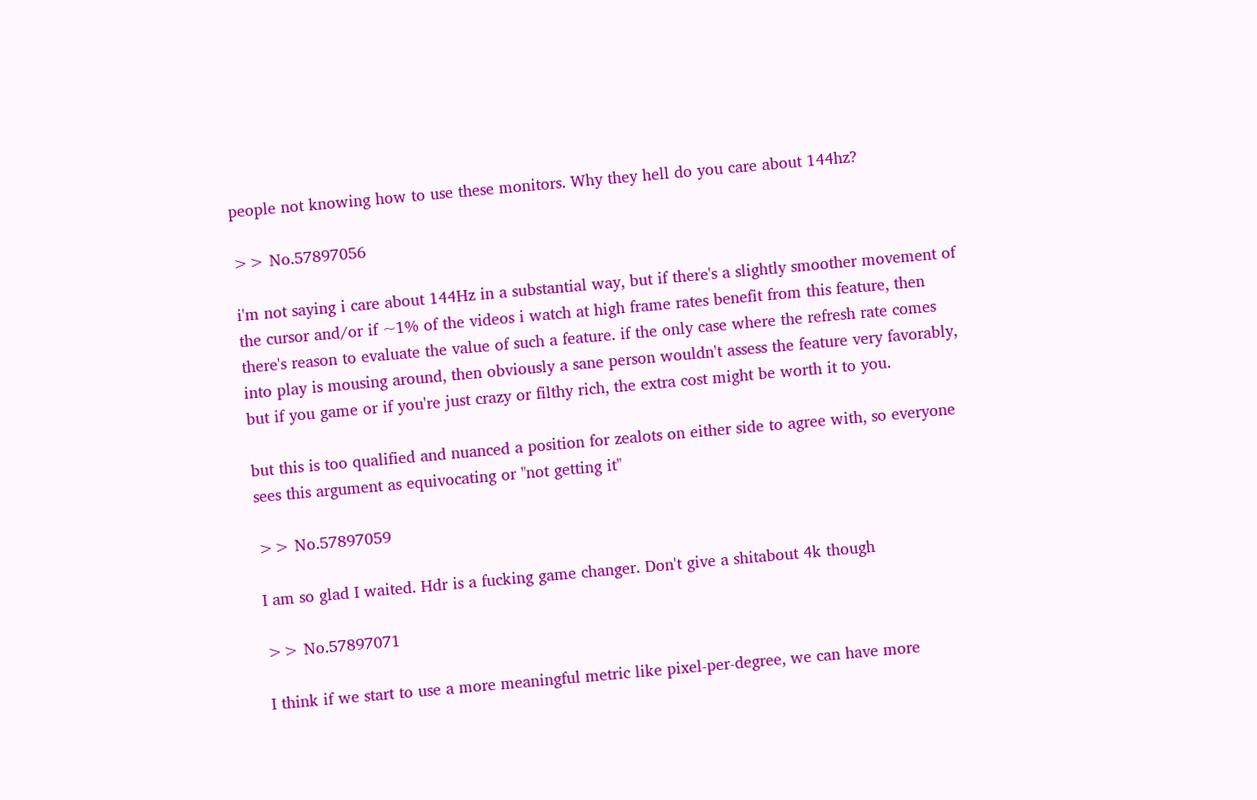people not knowing how to use these monitors. Why they hell do you care about 144hz?

>> No.57897056

i'm not saying i care about 144Hz in a substantial way, but if there's a slightly smoother movement of the cursor and/or if ~1% of the videos i watch at high frame rates benefit from this feature, then there's reason to evaluate the value of such a feature. if the only case where the refresh rate comes into play is mousing around, then obviously a sane person wouldn't assess the feature very favorably, but if you game or if you're just crazy or filthy rich, the extra cost might be worth it to you.

but this is too qualified and nuanced a position for zealots on either side to agree with, so everyone sees this argument as equivocating or "not getting it"

>> No.57897059

I am so glad I waited. Hdr is a fucking game changer. Don't give a shitabout 4k though

>> No.57897071

I think if we start to use a more meaningful metric like pixel-per-degree, we can have more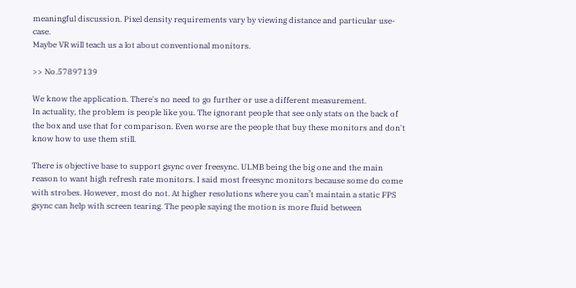meaningful discussion. Pixel density requirements vary by viewing distance and particular use-case.
Maybe VR will teach us a lot about conventional monitors.

>> No.57897139

We know the application. There's no need to go further or use a different measurement.
In actuality, the problem is people like you. The ignorant people that see only stats on the back of the box and use that for comparison. Even worse are the people that buy these monitors and don't know how to use them still.

There is objective base to support gsync over freesync. ULMB being the big one and the main reason to want high refresh rate monitors. I said most freesync monitors because some do come with strobes. However, most do not. At higher resolutions where you can’t maintain a static FPS gsync can help with screen tearing. The people saying the motion is more fluid between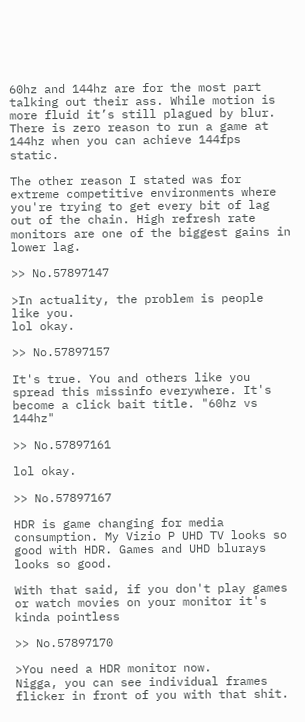60hz and 144hz are for the most part talking out their ass. While motion is more fluid it’s still plagued by blur. There is zero reason to run a game at 144hz when you can achieve 144fps static.

The other reason I stated was for extreme competitive environments where you're trying to get every bit of lag out of the chain. High refresh rate monitors are one of the biggest gains in lower lag.

>> No.57897147

>In actuality, the problem is people like you.
lol okay.

>> No.57897157

It's true. You and others like you spread this missinfo everywhere. It's become a click bait title. "60hz vs 144hz"

>> No.57897161

lol okay.

>> No.57897167

HDR is game changing for media consumption. My Vizio P UHD TV looks so good with HDR. Games and UHD blurays looks so good.

With that said, if you don't play games or watch movies on your monitor it's kinda pointless

>> No.57897170

>You need a HDR monitor now.
Nigga, you can see individual frames flicker in front of you with that shit.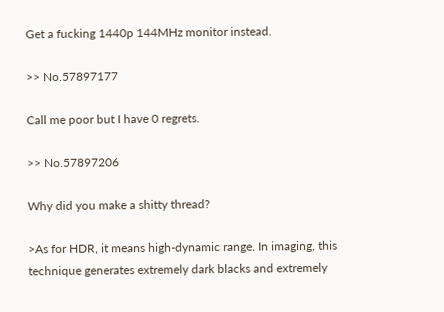Get a fucking 1440p 144MHz monitor instead.

>> No.57897177

Call me poor but I have 0 regrets.

>> No.57897206

Why did you make a shitty thread?

>As for HDR, it means high-dynamic range. In imaging, this technique generates extremely dark blacks and extremely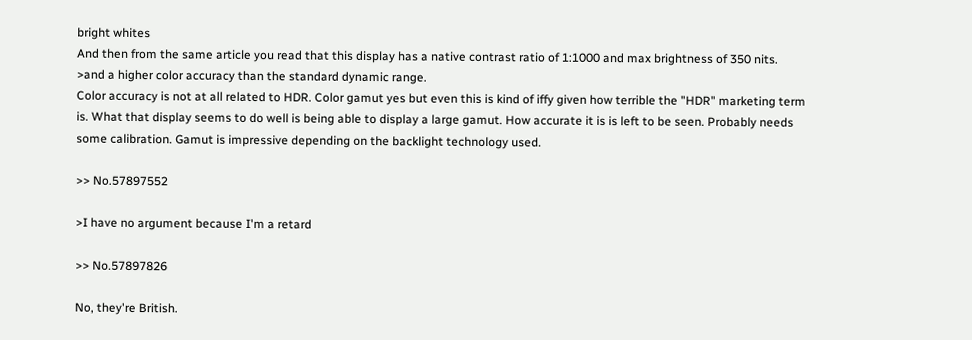bright whites
And then from the same article you read that this display has a native contrast ratio of 1:1000 and max brightness of 350 nits.
>and a higher color accuracy than the standard dynamic range.
Color accuracy is not at all related to HDR. Color gamut yes but even this is kind of iffy given how terrible the "HDR" marketing term is. What that display seems to do well is being able to display a large gamut. How accurate it is is left to be seen. Probably needs some calibration. Gamut is impressive depending on the backlight technology used.

>> No.57897552

>I have no argument because I'm a retard

>> No.57897826

No, they're British.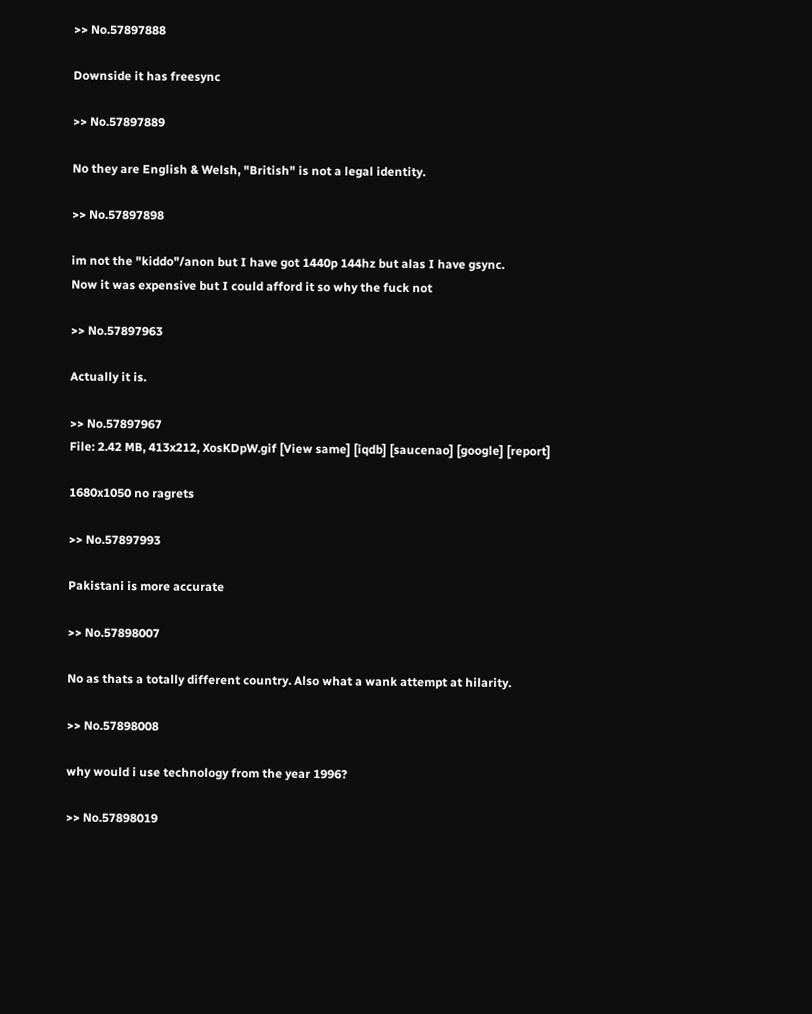>> No.57897888

Downside it has freesync

>> No.57897889

No they are English & Welsh, "British" is not a legal identity.

>> No.57897898

im not the "kiddo"/anon but I have got 1440p 144hz but alas I have gsync.
Now it was expensive but I could afford it so why the fuck not

>> No.57897963

Actually it is.

>> No.57897967
File: 2.42 MB, 413x212, XosKDpW.gif [View same] [iqdb] [saucenao] [google] [report]

1680x1050 no ragrets

>> No.57897993

Pakistani is more accurate

>> No.57898007

No as thats a totally different country. Also what a wank attempt at hilarity.

>> No.57898008

why would i use technology from the year 1996?

>> No.57898019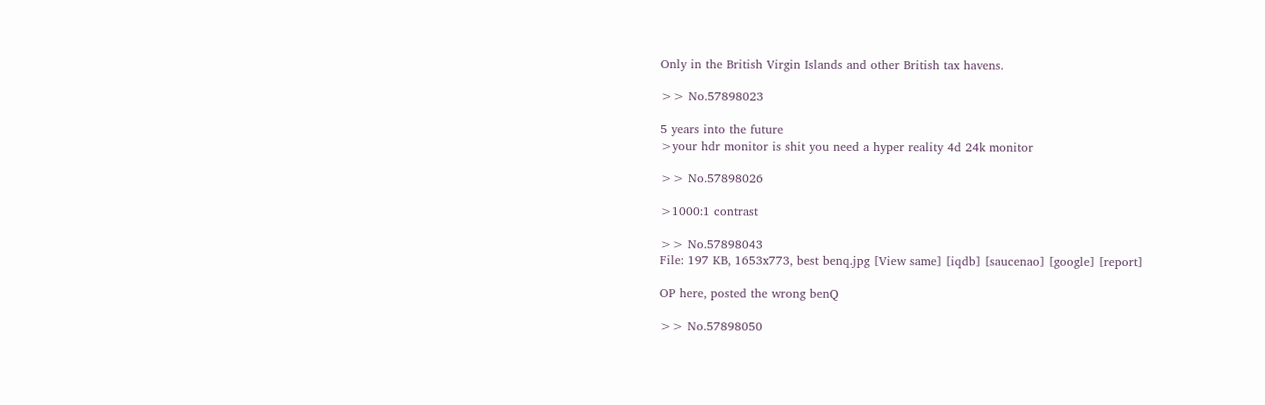Only in the British Virgin Islands and other British tax havens.

>> No.57898023

5 years into the future
>your hdr monitor is shit you need a hyper reality 4d 24k monitor

>> No.57898026

>1000:1 contrast

>> No.57898043
File: 197 KB, 1653x773, best benq.jpg [View same] [iqdb] [saucenao] [google] [report]

OP here, posted the wrong benQ

>> No.57898050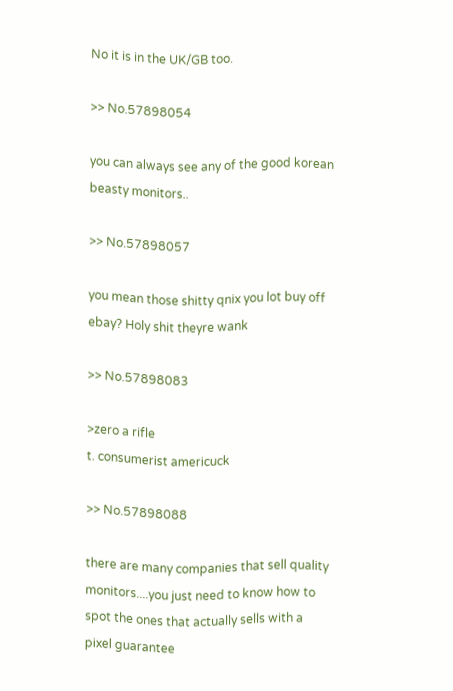No it is in the UK/GB too.

>> No.57898054

you can always see any of the good korean beasty monitors..

>> No.57898057

you mean those shitty qnix you lot buy off ebay? Holy shit theyre wank

>> No.57898083

>zero a rifle
t. consumerist americuck

>> No.57898088

there are many companies that sell quality monitors....you just need to know how to spot the ones that actually sells with a pixel guarantee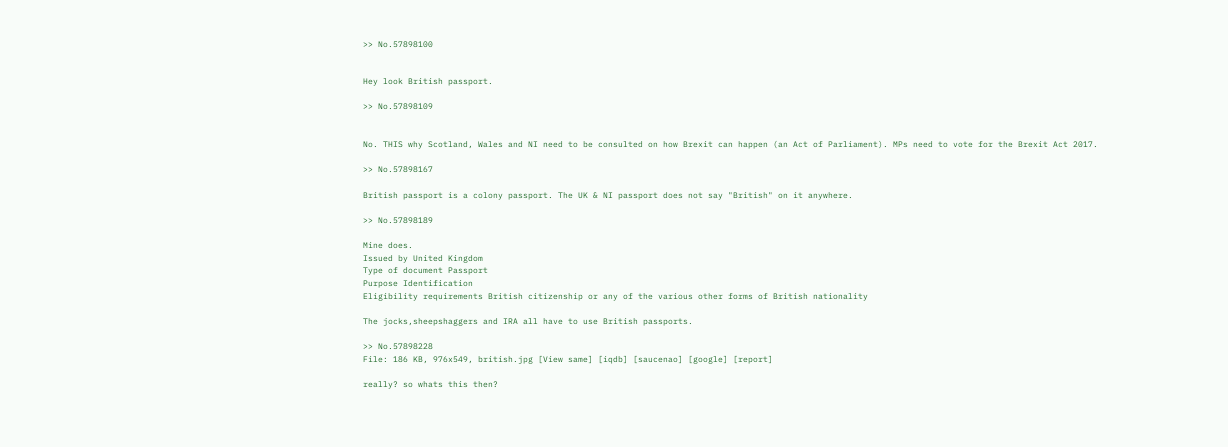>> No.57898100


Hey look British passport.

>> No.57898109


No. THIS why Scotland, Wales and NI need to be consulted on how Brexit can happen (an Act of Parliament). MPs need to vote for the Brexit Act 2017.

>> No.57898167

British passport is a colony passport. The UK & NI passport does not say "British" on it anywhere.

>> No.57898189

Mine does.
Issued by United Kingdom
Type of document Passport
Purpose Identification
Eligibility requirements British citizenship or any of the various other forms of British nationality

The jocks,sheepshaggers and IRA all have to use British passports.

>> No.57898228
File: 186 KB, 976x549, british.jpg [View same] [iqdb] [saucenao] [google] [report]

really? so whats this then?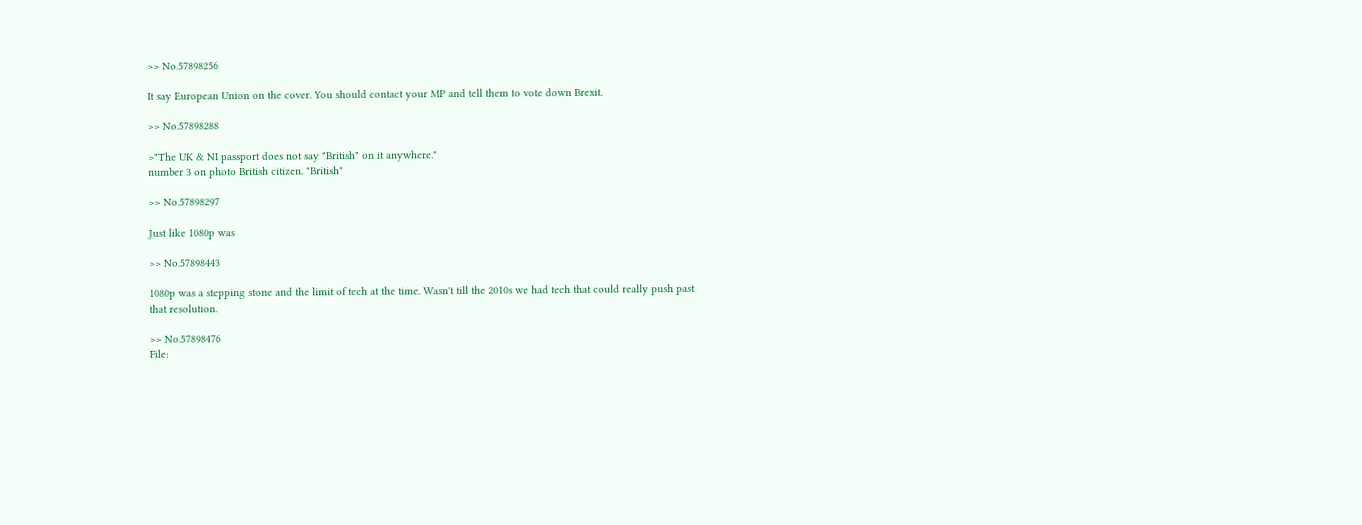>> No.57898256

It say European Union on the cover. You should contact your MP and tell them to vote down Brexit.

>> No.57898288

>"The UK & NI passport does not say "British" on it anywhere."
number 3 on photo British citizen. "British"

>> No.57898297

Just like 1080p was

>> No.57898443

1080p was a stepping stone and the limit of tech at the time. Wasn't till the 2010s we had tech that could really push past that resolution.

>> No.57898476
File: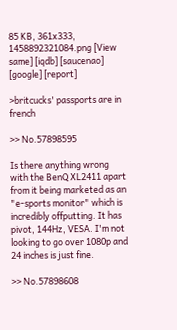85 KB, 361x333, 1458892321084.png [View same] [iqdb] [saucenao] [google] [report]

>britcucks' passports are in french

>> No.57898595

Is there anything wrong with the BenQ XL2411 apart from it being marketed as an "e-sports monitor" which is incredibly offputting. It has pivot, 144Hz, VESA. I'm not looking to go over 1080p and 24 inches is just fine.

>> No.57898608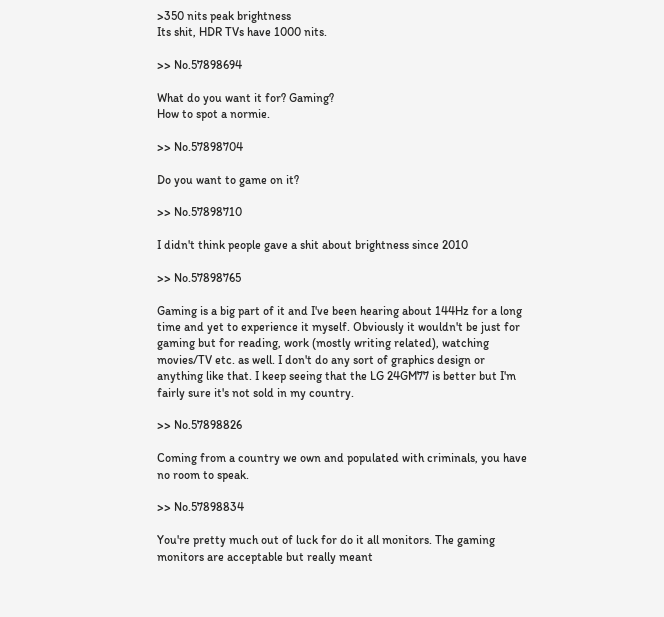>350 nits peak brightness
Its shit, HDR TVs have 1000 nits.

>> No.57898694

What do you want it for? Gaming?
How to spot a normie.

>> No.57898704

Do you want to game on it?

>> No.57898710

I didn't think people gave a shit about brightness since 2010

>> No.57898765

Gaming is a big part of it and I've been hearing about 144Hz for a long time and yet to experience it myself. Obviously it wouldn't be just for gaming but for reading, work (mostly writing related), watching movies/TV etc. as well. I don't do any sort of graphics design or anything like that. I keep seeing that the LG 24GM77 is better but I'm fairly sure it's not sold in my country.

>> No.57898826

Coming from a country we own and populated with criminals, you have no room to speak.

>> No.57898834

You're pretty much out of luck for do it all monitors. The gaming monitors are acceptable but really meant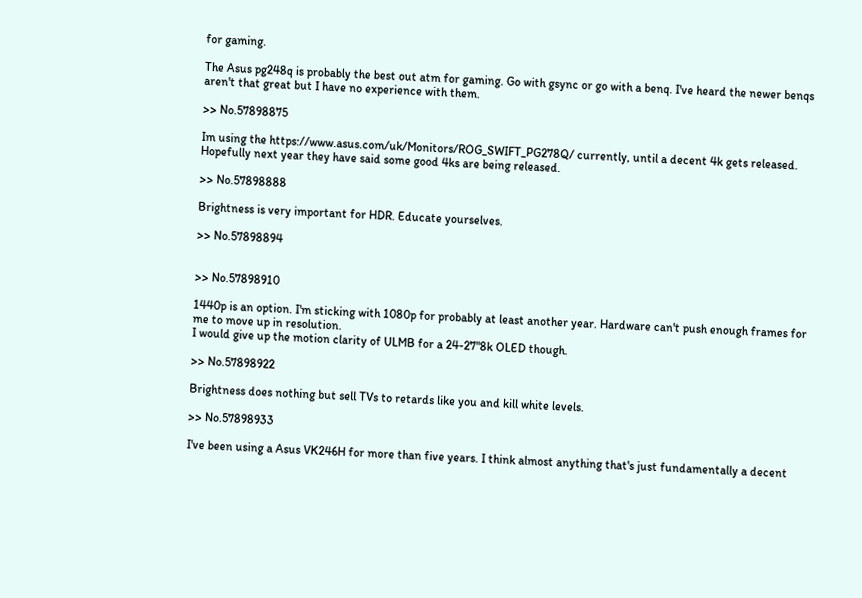for gaming.

The Asus pg248q is probably the best out atm for gaming. Go with gsync or go with a benq. I've heard the newer benqs aren't that great but I have no experience with them.

>> No.57898875

Im using the https://www.asus.com/uk/Monitors/ROG_SWIFT_PG278Q/ currently, until a decent 4k gets released.
Hopefully next year they have said some good 4ks are being released.

>> No.57898888

Brightness is very important for HDR. Educate yourselves.

>> No.57898894


>> No.57898910

1440p is an option. I'm sticking with 1080p for probably at least another year. Hardware can't push enough frames for me to move up in resolution.
I would give up the motion clarity of ULMB for a 24-27"8k OLED though.

>> No.57898922

Brightness does nothing but sell TVs to retards like you and kill white levels.

>> No.57898933

I've been using a Asus VK246H for more than five years. I think almost anything that's just fundamentally a decent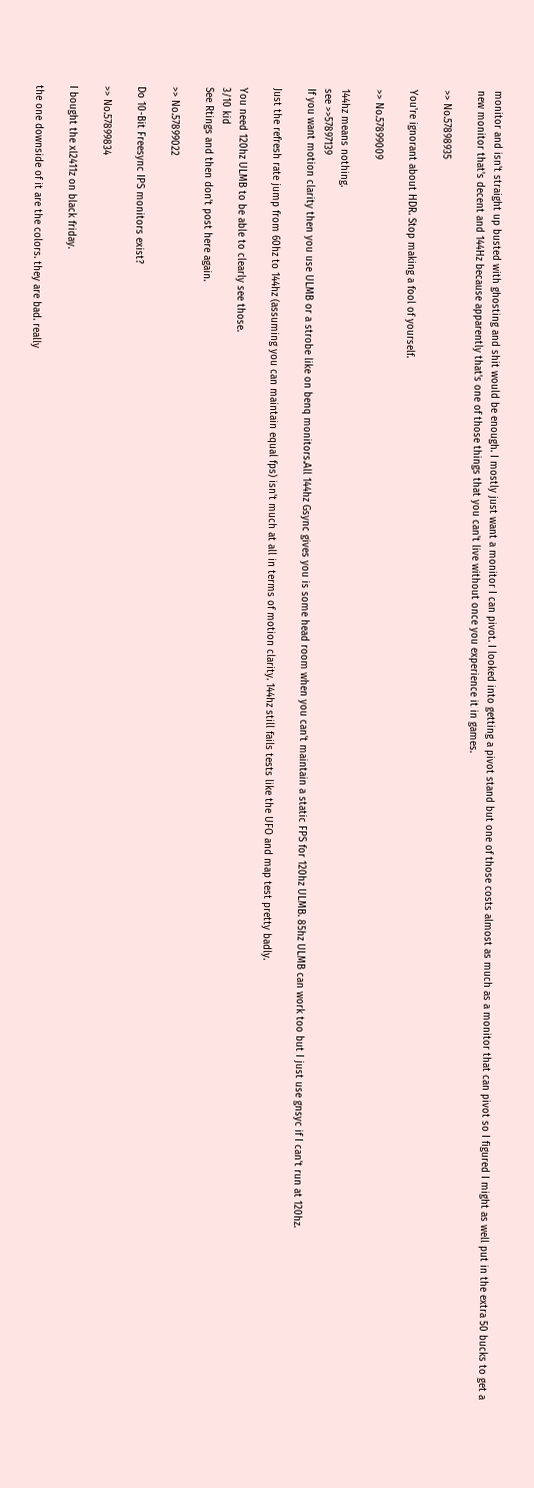monitor and isn't straight up busted with ghosting and shit would be enough. I mostly just want a monitor I can pivot. I looked into getting a pivot stand but one of those costs almost as much as a monitor that can pivot so I figured I might as well put in the extra 50 bucks to get a new monitor that's decent and 144Hz because apparently that's one of those things that you can't live without once you experience it in games.

>> No.57898935

You're ignorant about HDR. Stop making a fool of yourself.

>> No.57899009

144hz means nothing.
see >>57897139
If you want motion clarity then you use ULMB or a strobe like on benq monitors.All 144hz Gsync gives you is some head room when you can't maintain a static FPS for 120hz ULMB. 85hz ULMB can work too but I just use gnsyc if I can't run at 120hz.

Just the refresh rate jump from 60hz to 144hz (assuming you can maintain equal fps) isn't much at all in terms of motion clarity. 144hz still fails tests like the UFO and map test pretty badly.

You need 120hz ULMB to be able to clearly see those.
3/10 kid
See Rtings and then don't post here again.

>> No.57899022

Do 10-Bit Freesync IPS monitors exist?

>> No.57899834

I bought the xl2411z on black friday.

the one downside of it are the colors. they are bad. really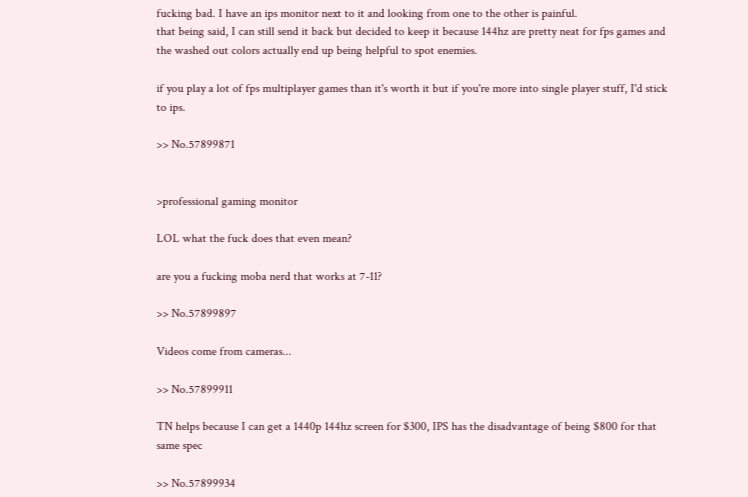fucking bad. I have an ips monitor next to it and looking from one to the other is painful.
that being said, I can still send it back but decided to keep it because 144hz are pretty neat for fps games and the washed out colors actually end up being helpful to spot enemies.

if you play a lot of fps multiplayer games than it's worth it but if you're more into single player stuff, I'd stick to ips.

>> No.57899871


>professional gaming monitor

LOL what the fuck does that even mean?

are you a fucking moba nerd that works at 7-11?

>> No.57899897

Videos come from cameras...

>> No.57899911

TN helps because I can get a 1440p 144hz screen for $300, IPS has the disadvantage of being $800 for that same spec

>> No.57899934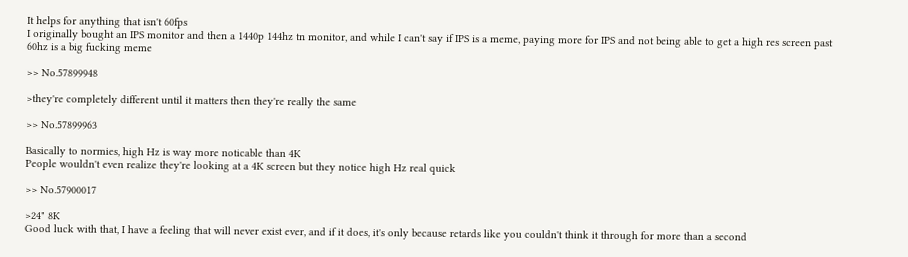It helps for anything that isn't 60fps
I originally bought an IPS monitor and then a 1440p 144hz tn monitor, and while I can't say if IPS is a meme, paying more for IPS and not being able to get a high res screen past 60hz is a big fucking meme

>> No.57899948

>they're completely different until it matters then they're really the same

>> No.57899963

Basically to normies, high Hz is way more noticable than 4K
People wouldn't even realize they're looking at a 4K screen but they notice high Hz real quick

>> No.57900017

>24" 8K
Good luck with that, I have a feeling that will never exist ever, and if it does, it's only because retards like you couldn't think it through for more than a second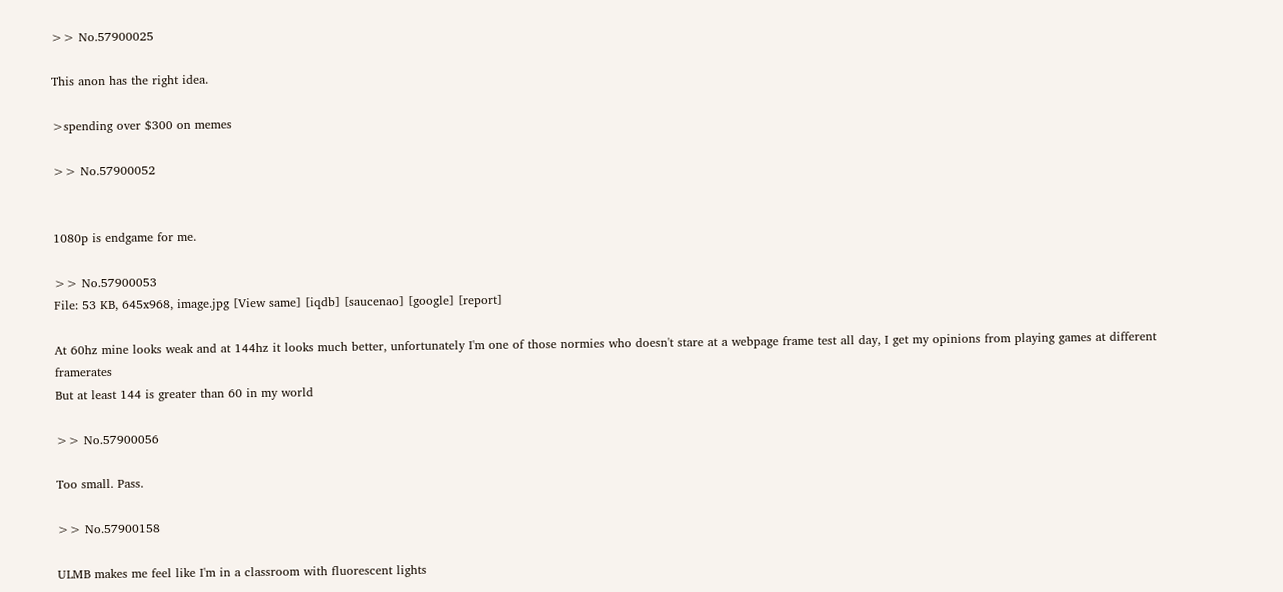>> No.57900025

This anon has the right idea.

>spending over $300 on memes

>> No.57900052


1080p is endgame for me.

>> No.57900053
File: 53 KB, 645x968, image.jpg [View same] [iqdb] [saucenao] [google] [report]

At 60hz mine looks weak and at 144hz it looks much better, unfortunately I'm one of those normies who doesn't stare at a webpage frame test all day, I get my opinions from playing games at different framerates
But at least 144 is greater than 60 in my world

>> No.57900056

Too small. Pass.

>> No.57900158

ULMB makes me feel like I'm in a classroom with fluorescent lights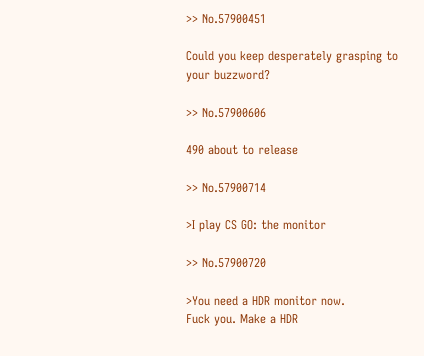>> No.57900451

Could you keep desperately grasping to your buzzword?

>> No.57900606

490 about to release

>> No.57900714

>I play CS GO: the monitor

>> No.57900720

>You need a HDR monitor now.
Fuck you. Make a HDR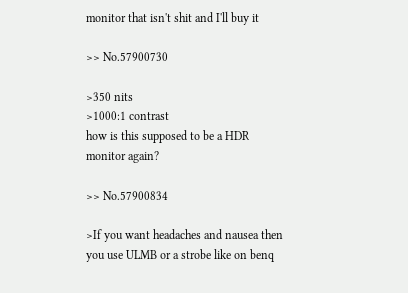monitor that isn't shit and I'll buy it

>> No.57900730

>350 nits
>1000:1 contrast
how is this supposed to be a HDR monitor again?

>> No.57900834

>If you want headaches and nausea then you use ULMB or a strobe like on benq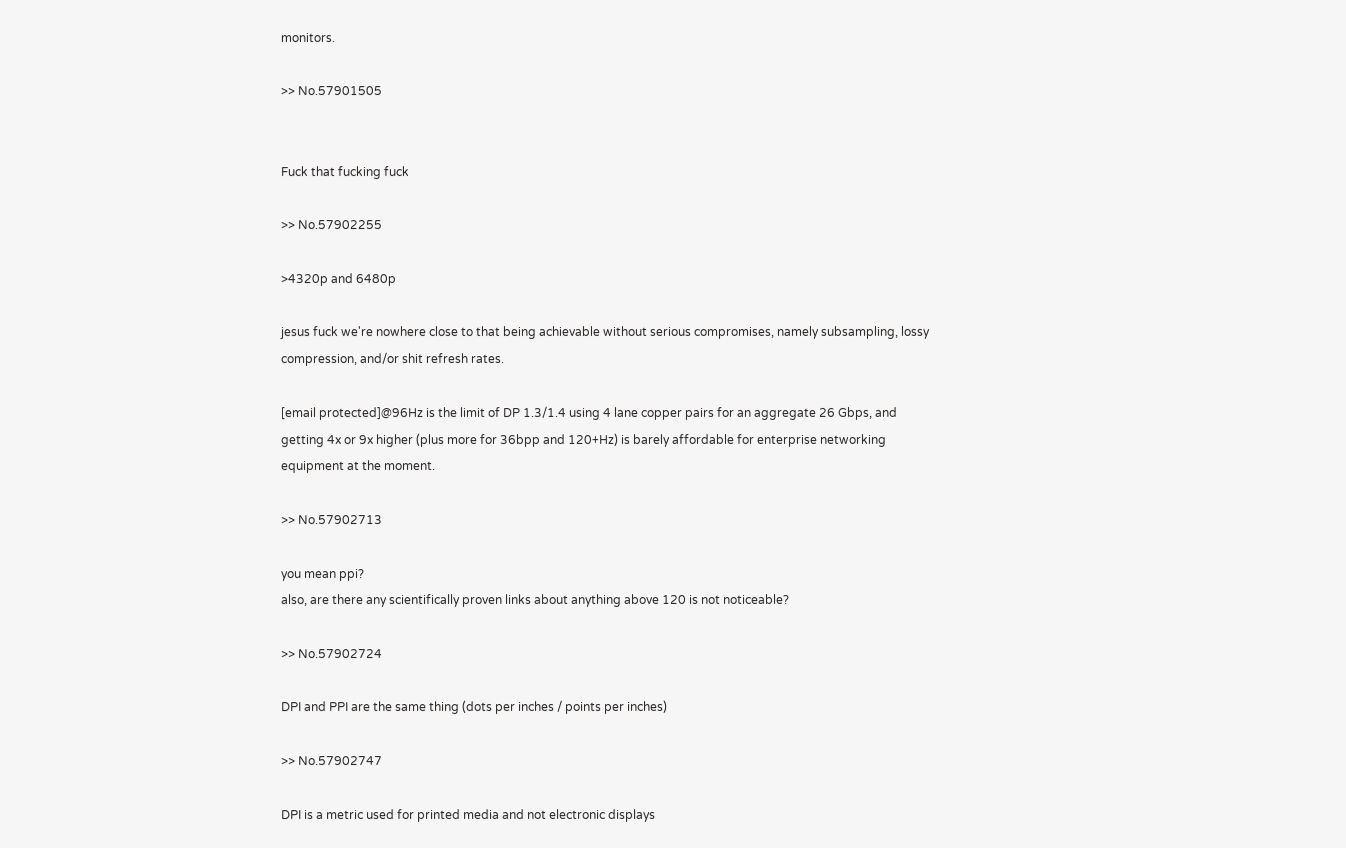monitors.

>> No.57901505


Fuck that fucking fuck

>> No.57902255

>4320p and 6480p

jesus fuck we're nowhere close to that being achievable without serious compromises, namely subsampling, lossy compression, and/or shit refresh rates.

[email protected]@96Hz is the limit of DP 1.3/1.4 using 4 lane copper pairs for an aggregate 26 Gbps, and getting 4x or 9x higher (plus more for 36bpp and 120+Hz) is barely affordable for enterprise networking equipment at the moment.

>> No.57902713

you mean ppi?
also, are there any scientifically proven links about anything above 120 is not noticeable?

>> No.57902724

DPI and PPI are the same thing (dots per inches / points per inches)

>> No.57902747

DPI is a metric used for printed media and not electronic displays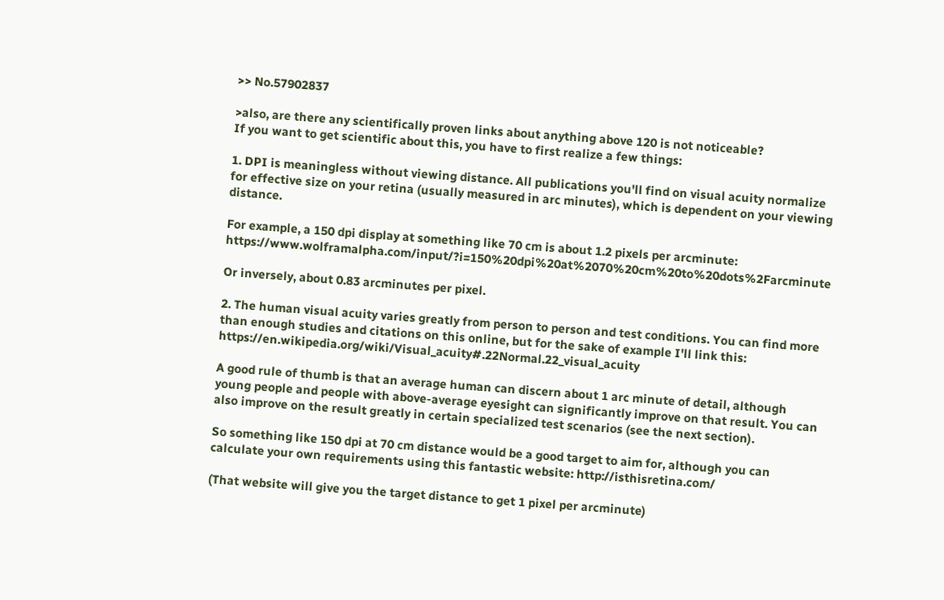>> No.57902837

>also, are there any scientifically proven links about anything above 120 is not noticeable?
If you want to get scientific about this, you have to first realize a few things:

1. DPI is meaningless without viewing distance. All publications you'll find on visual acuity normalize for effective size on your retina (usually measured in arc minutes), which is dependent on your viewing distance.

For example, a 150 dpi display at something like 70 cm is about 1.2 pixels per arcminute: https://www.wolframalpha.com/input/?i=150%20dpi%20at%2070%20cm%20to%20dots%2Farcminute

Or inversely, about 0.83 arcminutes per pixel.

2. The human visual acuity varies greatly from person to person and test conditions. You can find more than enough studies and citations on this online, but for the sake of example I'll link this: https://en.wikipedia.org/wiki/Visual_acuity#.22Normal.22_visual_acuity

A good rule of thumb is that an average human can discern about 1 arc minute of detail, although young people and people with above-average eyesight can significantly improve on that result. You can also improve on the result greatly in certain specialized test scenarios (see the next section).

So something like 150 dpi at 70 cm distance would be a good target to aim for, although you can calculate your own requirements using this fantastic website: http://isthisretina.com/

(That website will give you the target distance to get 1 pixel per arcminute)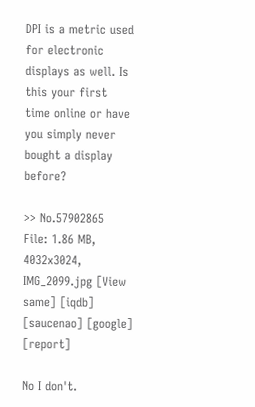DPI is a metric used for electronic displays as well. Is this your first time online or have you simply never bought a display before?

>> No.57902865
File: 1.86 MB, 4032x3024, IMG_2099.jpg [View same] [iqdb] [saucenao] [google] [report]

No I don't.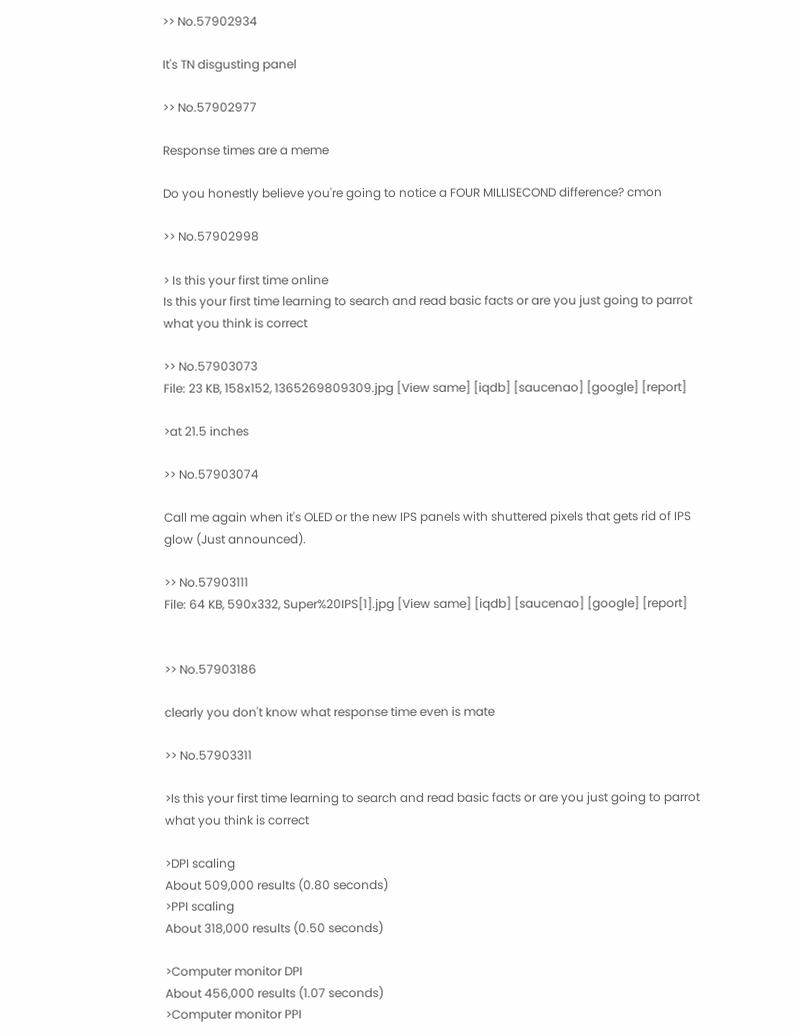>> No.57902934

It's TN disgusting panel

>> No.57902977

Response times are a meme

Do you honestly believe you're going to notice a FOUR MILLISECOND difference? cmon

>> No.57902998

> Is this your first time online
Is this your first time learning to search and read basic facts or are you just going to parrot what you think is correct

>> No.57903073
File: 23 KB, 158x152, 1365269809309.jpg [View same] [iqdb] [saucenao] [google] [report]

>at 21.5 inches

>> No.57903074

Call me again when it's OLED or the new IPS panels with shuttered pixels that gets rid of IPS glow (Just announced).

>> No.57903111
File: 64 KB, 590x332, Super%20IPS[1].jpg [View same] [iqdb] [saucenao] [google] [report]


>> No.57903186

clearly you don't know what response time even is mate

>> No.57903311

>Is this your first time learning to search and read basic facts or are you just going to parrot what you think is correct

>DPI scaling
About 509,000 results (0.80 seconds)
>PPI scaling
About 318,000 results (0.50 seconds)

>Computer monitor DPI
About 456,000 results (1.07 seconds)
>Computer monitor PPI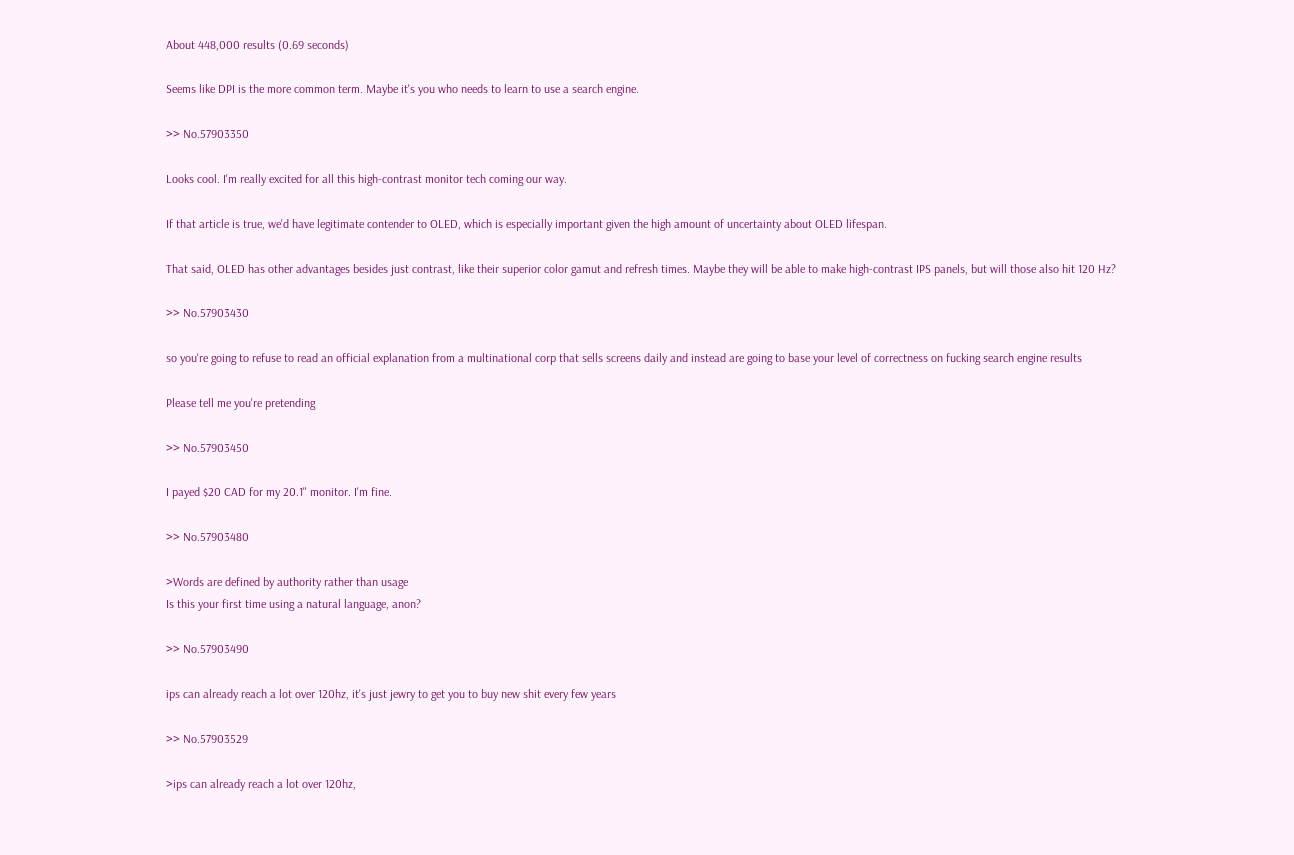About 448,000 results (0.69 seconds)

Seems like DPI is the more common term. Maybe it's you who needs to learn to use a search engine.

>> No.57903350

Looks cool. I'm really excited for all this high-contrast monitor tech coming our way.

If that article is true, we'd have legitimate contender to OLED, which is especially important given the high amount of uncertainty about OLED lifespan.

That said, OLED has other advantages besides just contrast, like their superior color gamut and refresh times. Maybe they will be able to make high-contrast IPS panels, but will those also hit 120 Hz?

>> No.57903430

so you're going to refuse to read an official explanation from a multinational corp that sells screens daily and instead are going to base your level of correctness on fucking search engine results

Please tell me you're pretending

>> No.57903450

I payed $20 CAD for my 20.1" monitor. I'm fine.

>> No.57903480

>Words are defined by authority rather than usage
Is this your first time using a natural language, anon?

>> No.57903490

ips can already reach a lot over 120hz, it's just jewry to get you to buy new shit every few years

>> No.57903529

>ips can already reach a lot over 120hz,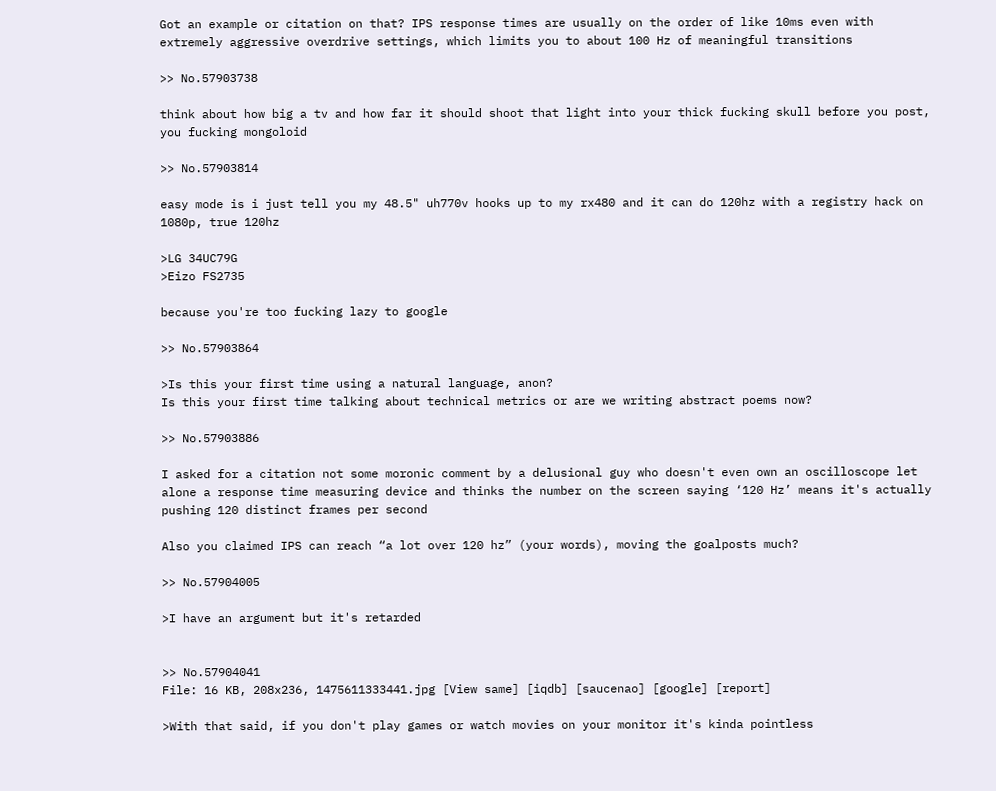Got an example or citation on that? IPS response times are usually on the order of like 10ms even with extremely aggressive overdrive settings, which limits you to about 100 Hz of meaningful transitions

>> No.57903738

think about how big a tv and how far it should shoot that light into your thick fucking skull before you post, you fucking mongoloid

>> No.57903814

easy mode is i just tell you my 48.5" uh770v hooks up to my rx480 and it can do 120hz with a registry hack on 1080p, true 120hz

>LG 34UC79G
>Eizo FS2735

because you're too fucking lazy to google

>> No.57903864

>Is this your first time using a natural language, anon?
Is this your first time talking about technical metrics or are we writing abstract poems now?

>> No.57903886

I asked for a citation not some moronic comment by a delusional guy who doesn't even own an oscilloscope let alone a response time measuring device and thinks the number on the screen saying ‘120 Hz’ means it's actually pushing 120 distinct frames per second

Also you claimed IPS can reach “a lot over 120 hz” (your words), moving the goalposts much?

>> No.57904005

>I have an argument but it's retarded


>> No.57904041
File: 16 KB, 208x236, 1475611333441.jpg [View same] [iqdb] [saucenao] [google] [report]

>With that said, if you don't play games or watch movies on your monitor it's kinda pointless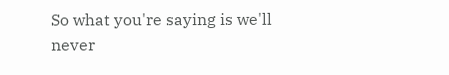So what you're saying is we'll never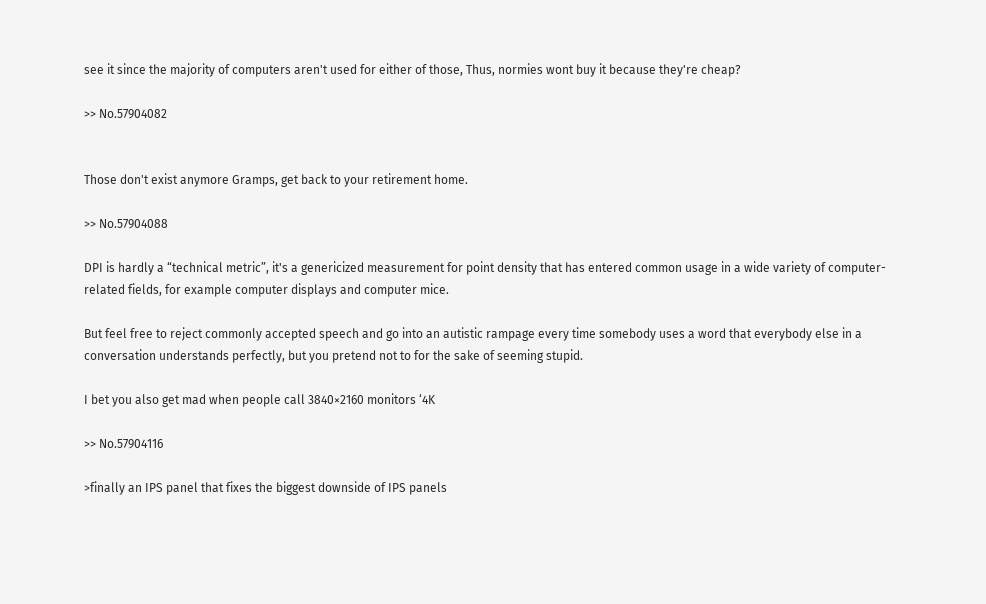see it since the majority of computers aren't used for either of those, Thus, normies wont buy it because they're cheap?

>> No.57904082


Those don't exist anymore Gramps, get back to your retirement home.

>> No.57904088

DPI is hardly a “technical metric”, it's a genericized measurement for point density that has entered common usage in a wide variety of computer-related fields, for example computer displays and computer mice.

But feel free to reject commonly accepted speech and go into an autistic rampage every time somebody uses a word that everybody else in a conversation understands perfectly, but you pretend not to for the sake of seeming stupid.

I bet you also get mad when people call 3840×2160 monitors ‘4K

>> No.57904116

>finally an IPS panel that fixes the biggest downside of IPS panels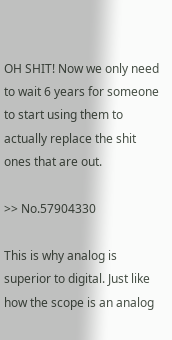OH SHIT! Now we only need to wait 6 years for someone to start using them to actually replace the shit ones that are out.

>> No.57904330

This is why analog is superior to digital. Just like how the scope is an analog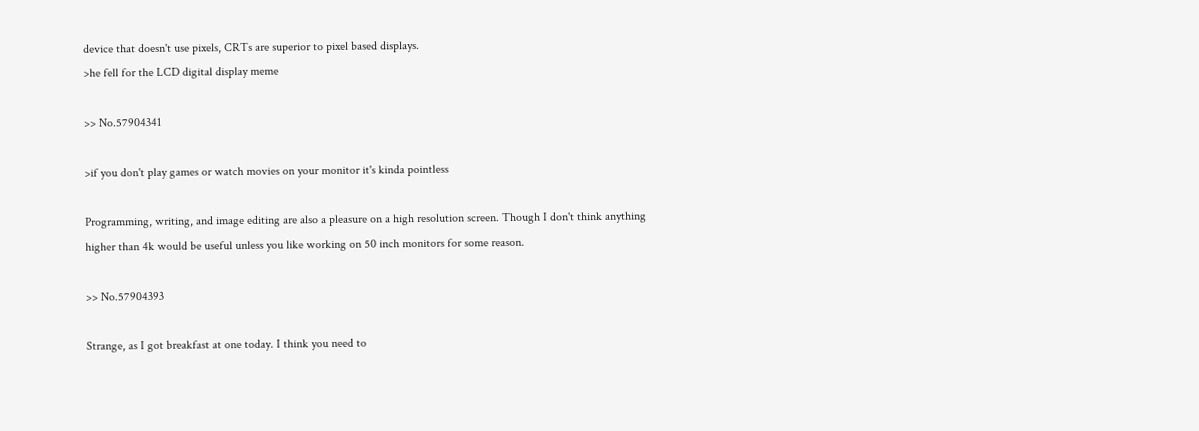device that doesn't use pixels, CRTs are superior to pixel based displays.
>he fell for the LCD digital display meme

>> No.57904341

>if you don't play games or watch movies on your monitor it's kinda pointless

Programming, writing, and image editing are also a pleasure on a high resolution screen. Though I don't think anything higher than 4k would be useful unless you like working on 50 inch monitors for some reason.

>> No.57904393

Strange, as I got breakfast at one today. I think you need to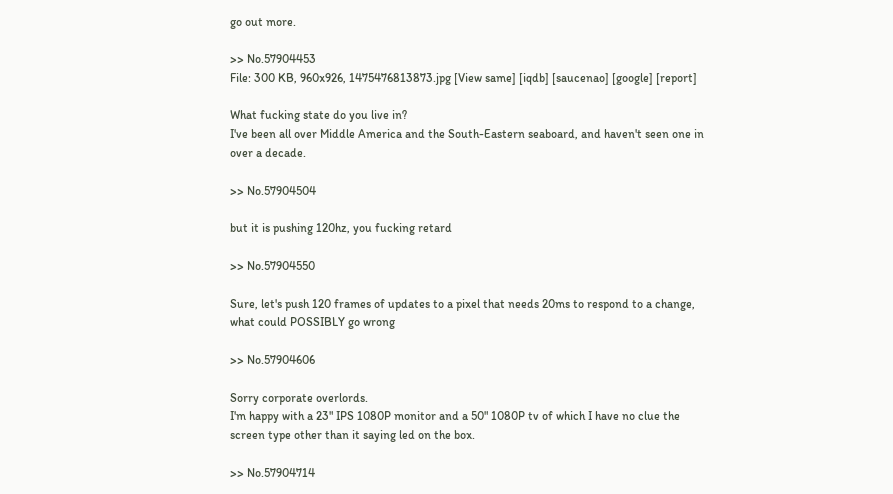go out more.

>> No.57904453
File: 300 KB, 960x926, 1475476813873.jpg [View same] [iqdb] [saucenao] [google] [report]

What fucking state do you live in?
I've been all over Middle America and the South-Eastern seaboard, and haven't seen one in over a decade.

>> No.57904504

but it is pushing 120hz, you fucking retard

>> No.57904550

Sure, let's push 120 frames of updates to a pixel that needs 20ms to respond to a change, what could POSSIBLY go wrong

>> No.57904606

Sorry corporate overlords.
I'm happy with a 23" IPS 1080P monitor and a 50" 1080P tv of which I have no clue the screen type other than it saying led on the box.

>> No.57904714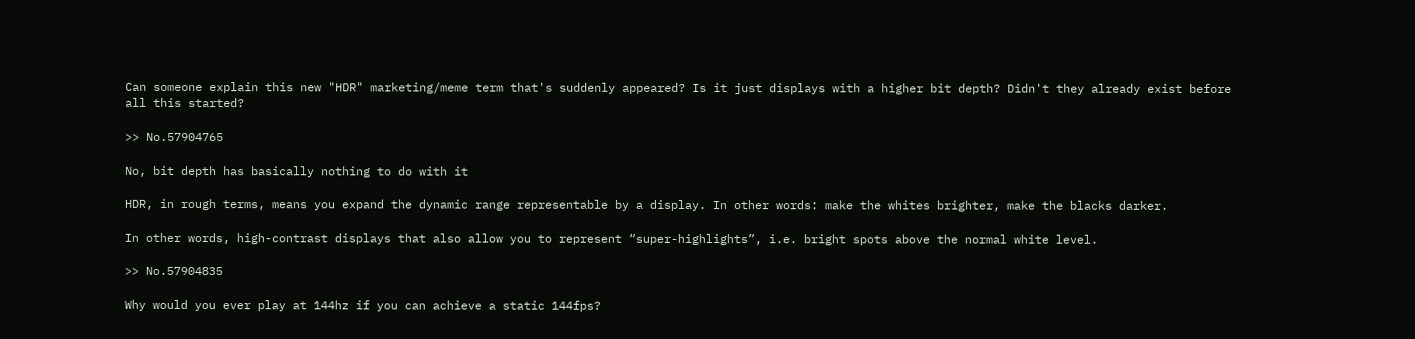Can someone explain this new "HDR" marketing/meme term that's suddenly appeared? Is it just displays with a higher bit depth? Didn't they already exist before all this started?

>> No.57904765

No, bit depth has basically nothing to do with it

HDR, in rough terms, means you expand the dynamic range representable by a display. In other words: make the whites brighter, make the blacks darker.

In other words, high-contrast displays that also allow you to represent “super-highlights”, i.e. bright spots above the normal white level.

>> No.57904835

Why would you ever play at 144hz if you can achieve a static 144fps?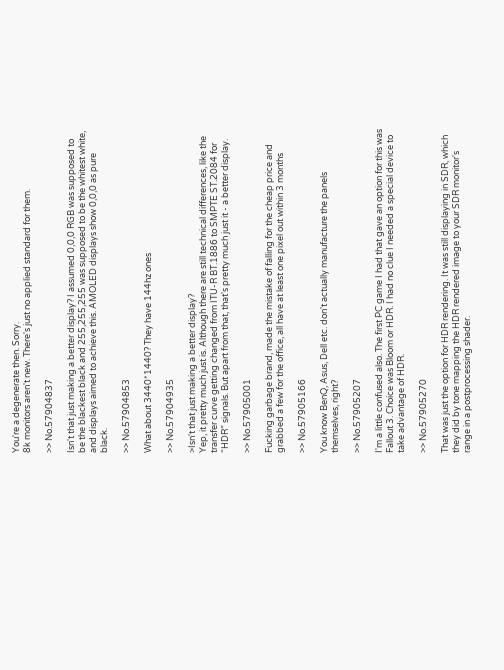You're a degenerate then. Sorry.
8k monitors aren't new. There's just no applied standard for them.

>> No.57904837

Isn't that just making a better display? I assumed 0,0,0 RGB was supposed to be the blackest black and 255,255,255 was supposed to be the whitest white, and displays aimed to achieve this. AMOLED displays show 0,0,0 as pure black.

>> No.57904853

What about 3440*1440? They have 144hz ones

>> No.57904935

>Isn't that just making a better display?
Yep, it pretty much just is. Although there are still technical differences, like the transfer curve getting changed from ITU-R BT.1886 to SMPTE ST.2084 for “HDR” signals. But apart from that, that's pretty much just it - a better display.

>> No.57905001

Fucking garbage brand, made the mistake of falling for the cheap price and grabbed a few for the office, all have at least one pixel out within 3 months

>> No.57905166

You know BenQ, Asus, Dell etc. don't actually manufacture the panels themselves, right?

>> No.57905207

I'm a little confused also. The first PC game I had that gave an option for this was Fallout 3. Choice was Bloom or HDR. I had no clue I needed a special device to take advantage of HDR.

>> No.57905270

That was just the option for HDR rendering. It was still displaying in SDR, which they did by tone mapping the HDR rendered image to your SDR monitor's range in a postprocessing shader.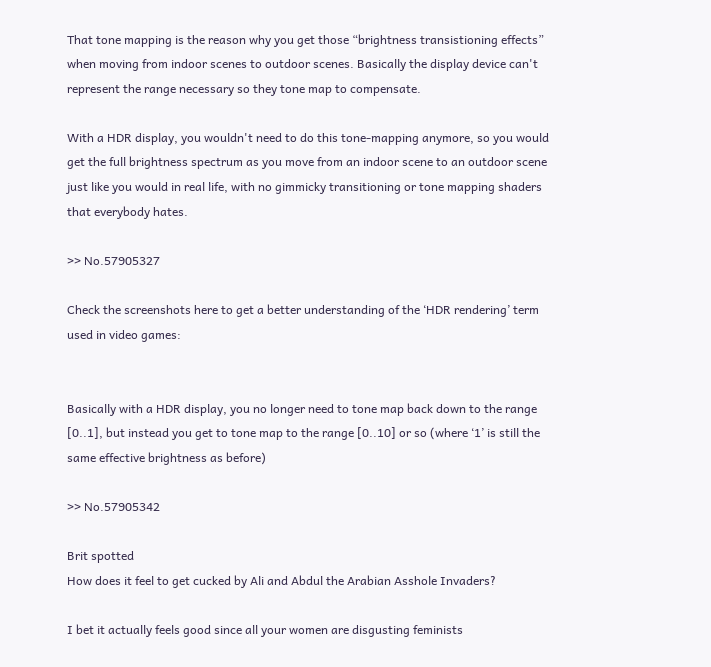That tone mapping is the reason why you get those “brightness transistioning effects” when moving from indoor scenes to outdoor scenes. Basically the display device can't represent the range necessary so they tone map to compensate.

With a HDR display, you wouldn't need to do this tone-mapping anymore, so you would get the full brightness spectrum as you move from an indoor scene to an outdoor scene just like you would in real life, with no gimmicky transitioning or tone mapping shaders that everybody hates.

>> No.57905327

Check the screenshots here to get a better understanding of the ‘HDR rendering’ term used in video games:


Basically with a HDR display, you no longer need to tone map back down to the range [0..1], but instead you get to tone map to the range [0..10] or so (where ‘1’ is still the same effective brightness as before)

>> No.57905342

Brit spotted
How does it feel to get cucked by Ali and Abdul the Arabian Asshole Invaders?

I bet it actually feels good since all your women are disgusting feminists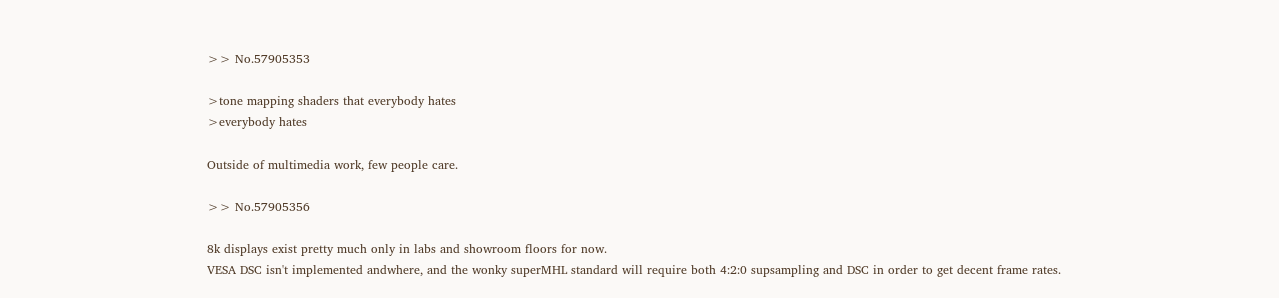>> No.57905353

>tone mapping shaders that everybody hates
>everybody hates

Outside of multimedia work, few people care.

>> No.57905356

8k displays exist pretty much only in labs and showroom floors for now.
VESA DSC isn't implemented andwhere, and the wonky superMHL standard will require both 4:2:0 supsampling and DSC in order to get decent frame rates.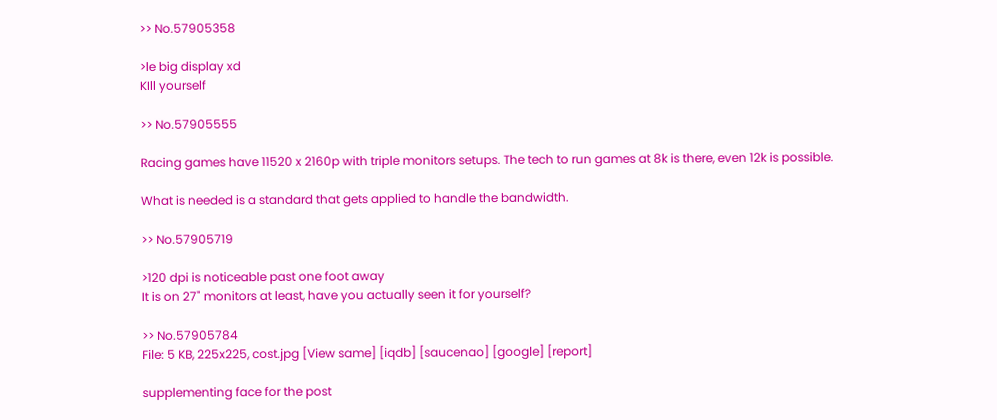>> No.57905358

>le big display xd
KIll yourself

>> No.57905555

Racing games have 11520 x 2160p with triple monitors setups. The tech to run games at 8k is there, even 12k is possible.

What is needed is a standard that gets applied to handle the bandwidth.

>> No.57905719

>120 dpi is noticeable past one foot away
It is on 27" monitors at least, have you actually seen it for yourself?

>> No.57905784
File: 5 KB, 225x225, cost.jpg [View same] [iqdb] [saucenao] [google] [report]

supplementing face for the post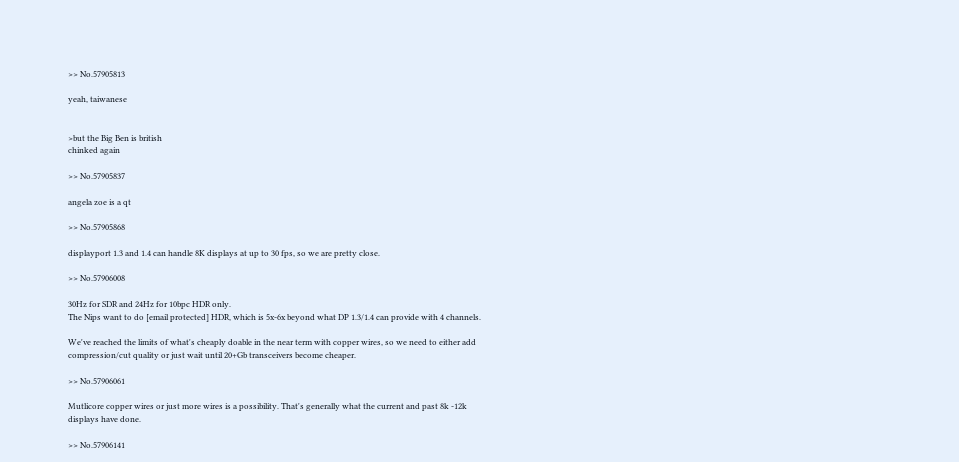>> No.57905813

yeah, taiwanese


>but the Big Ben is british
chinked again

>> No.57905837

angela zoe is a qt

>> No.57905868

displayport 1.3 and 1.4 can handle 8K displays at up to 30 fps, so we are pretty close.

>> No.57906008

30Hz for SDR and 24Hz for 10bpc HDR only.
The Nips want to do [email protected] HDR, which is 5x-6x beyond what DP 1.3/1.4 can provide with 4 channels.

We've reached the limits of what's cheaply doable in the near term with copper wires, so we need to either add compression/cut quality or just wait until 20+Gb transceivers become cheaper.

>> No.57906061

Mutlicore copper wires or just more wires is a possibility. That's generally what the current and past 8k -12k displays have done.

>> No.57906141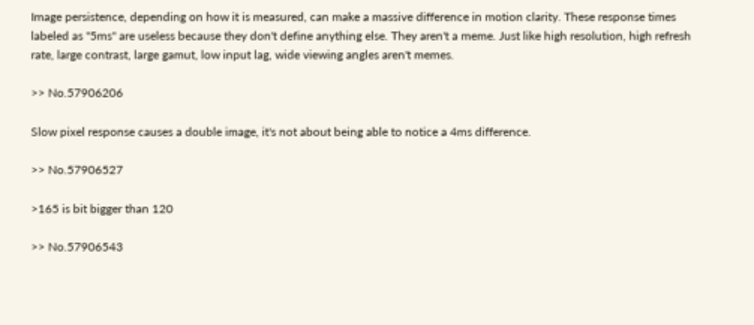Image persistence, depending on how it is measured, can make a massive difference in motion clarity. These response times labeled as "5ms" are useless because they don't define anything else. They aren't a meme. Just like high resolution, high refresh rate, large contrast, large gamut, low input lag, wide viewing angles aren't memes.

>> No.57906206

Slow pixel response causes a double image, it's not about being able to notice a 4ms difference.

>> No.57906527

>165 is bit bigger than 120

>> No.57906543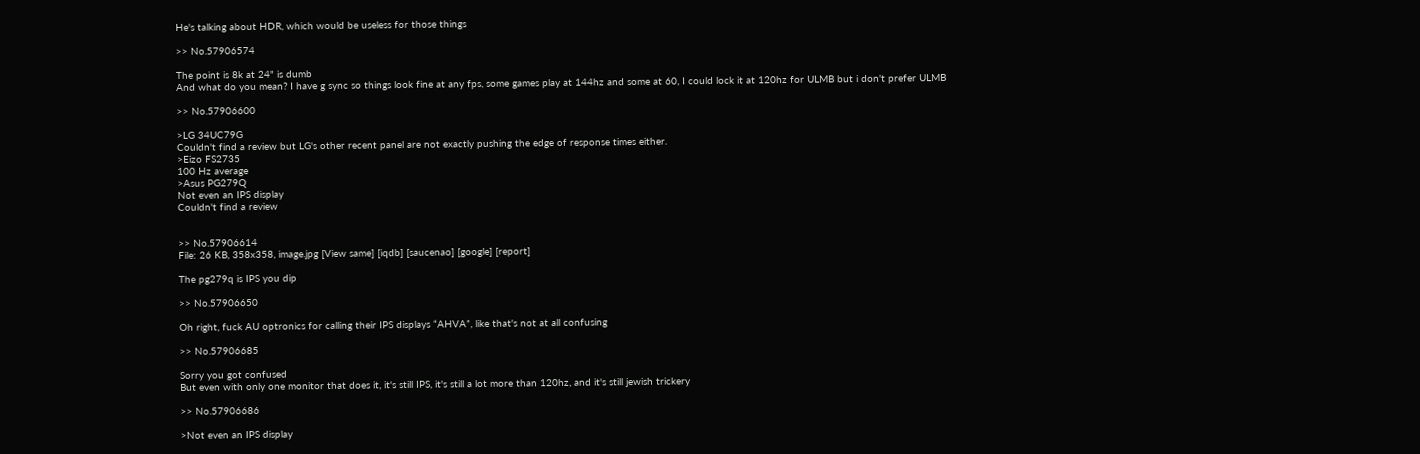He's talking about HDR, which would be useless for those things

>> No.57906574

The point is 8k at 24" is dumb
And what do you mean? I have g sync so things look fine at any fps, some games play at 144hz and some at 60, I could lock it at 120hz for ULMB but i don't prefer ULMB

>> No.57906600

>LG 34UC79G
Couldn't find a review but LG's other recent panel are not exactly pushing the edge of response times either.
>Eizo FS2735
100 Hz average
>Asus PG279Q
Not even an IPS display
Couldn't find a review


>> No.57906614
File: 26 KB, 358x358, image.jpg [View same] [iqdb] [saucenao] [google] [report]

The pg279q is IPS you dip

>> No.57906650

Oh right, fuck AU optronics for calling their IPS displays “AHVA”, like that's not at all confusing

>> No.57906685

Sorry you got confused
But even with only one monitor that does it, it's still IPS, it's still a lot more than 120hz, and it's still jewish trickery

>> No.57906686

>Not even an IPS display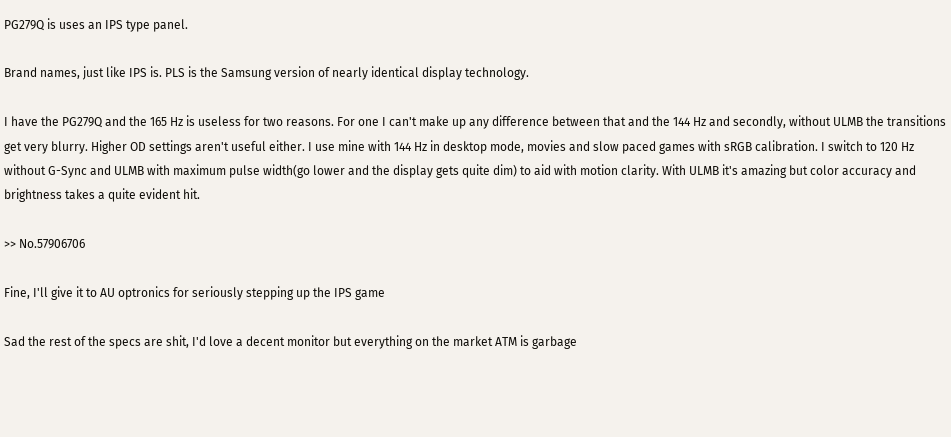PG279Q is uses an IPS type panel.

Brand names, just like IPS is. PLS is the Samsung version of nearly identical display technology.

I have the PG279Q and the 165 Hz is useless for two reasons. For one I can't make up any difference between that and the 144 Hz and secondly, without ULMB the transitions get very blurry. Higher OD settings aren't useful either. I use mine with 144 Hz in desktop mode, movies and slow paced games with sRGB calibration. I switch to 120 Hz without G-Sync and ULMB with maximum pulse width(go lower and the display gets quite dim) to aid with motion clarity. With ULMB it's amazing but color accuracy and brightness takes a quite evident hit.

>> No.57906706

Fine, I'll give it to AU optronics for seriously stepping up the IPS game

Sad the rest of the specs are shit, I'd love a decent monitor but everything on the market ATM is garbage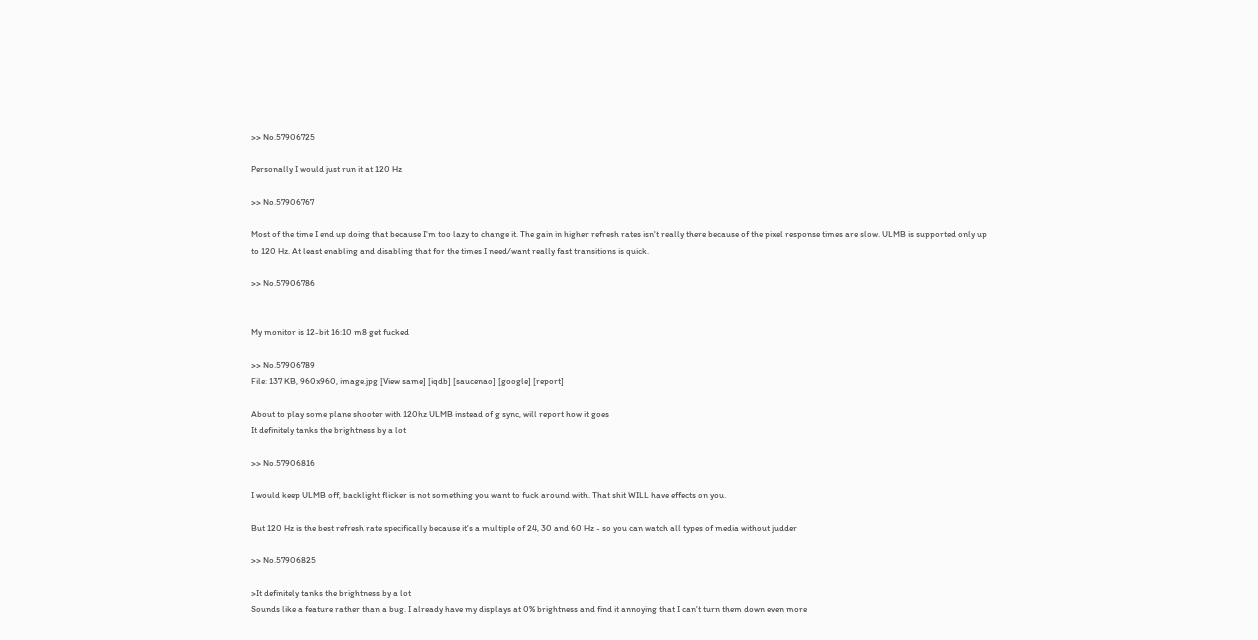>> No.57906725

Personally I would just run it at 120 Hz

>> No.57906767

Most of the time I end up doing that because I'm too lazy to change it. The gain in higher refresh rates isn't really there because of the pixel response times are slow. ULMB is supported only up to 120 Hz. At least enabling and disabling that for the times I need/want really fast transitions is quick.

>> No.57906786


My monitor is 12-bit 16:10 m8 get fucked

>> No.57906789
File: 137 KB, 960x960, image.jpg [View same] [iqdb] [saucenao] [google] [report]

About to play some plane shooter with 120hz ULMB instead of g sync, will report how it goes
It definitely tanks the brightness by a lot

>> No.57906816

I would keep ULMB off, backlight flicker is not something you want to fuck around with. That shit WILL have effects on you.

But 120 Hz is the best refresh rate specifically because it's a multiple of 24, 30 and 60 Hz - so you can watch all types of media without judder

>> No.57906825

>It definitely tanks the brightness by a lot
Sounds like a feature rather than a bug. I already have my displays at 0% brightness and find it annoying that I can't turn them down even more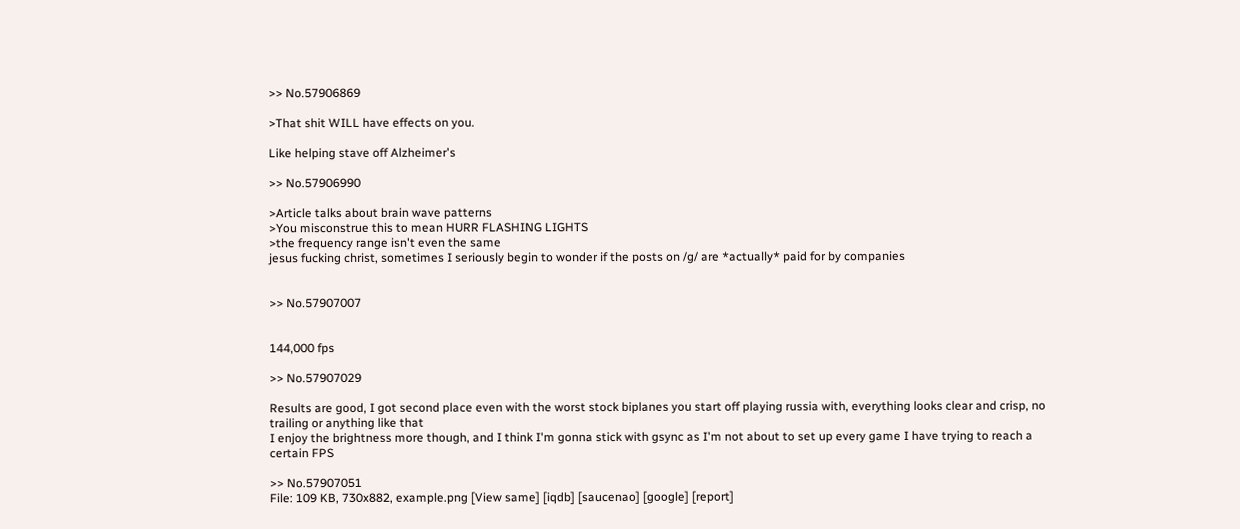>> No.57906869

>That shit WILL have effects on you.

Like helping stave off Alzheimer's

>> No.57906990

>Article talks about brain wave patterns
>You misconstrue this to mean HURR FLASHING LIGHTS
>the frequency range isn't even the same
jesus fucking christ, sometimes I seriously begin to wonder if the posts on /g/ are *actually* paid for by companies


>> No.57907007


144,000 fps

>> No.57907029

Results are good, I got second place even with the worst stock biplanes you start off playing russia with, everything looks clear and crisp, no trailing or anything like that
I enjoy the brightness more though, and I think I'm gonna stick with gsync as I'm not about to set up every game I have trying to reach a certain FPS

>> No.57907051
File: 109 KB, 730x882, example.png [View same] [iqdb] [saucenao] [google] [report]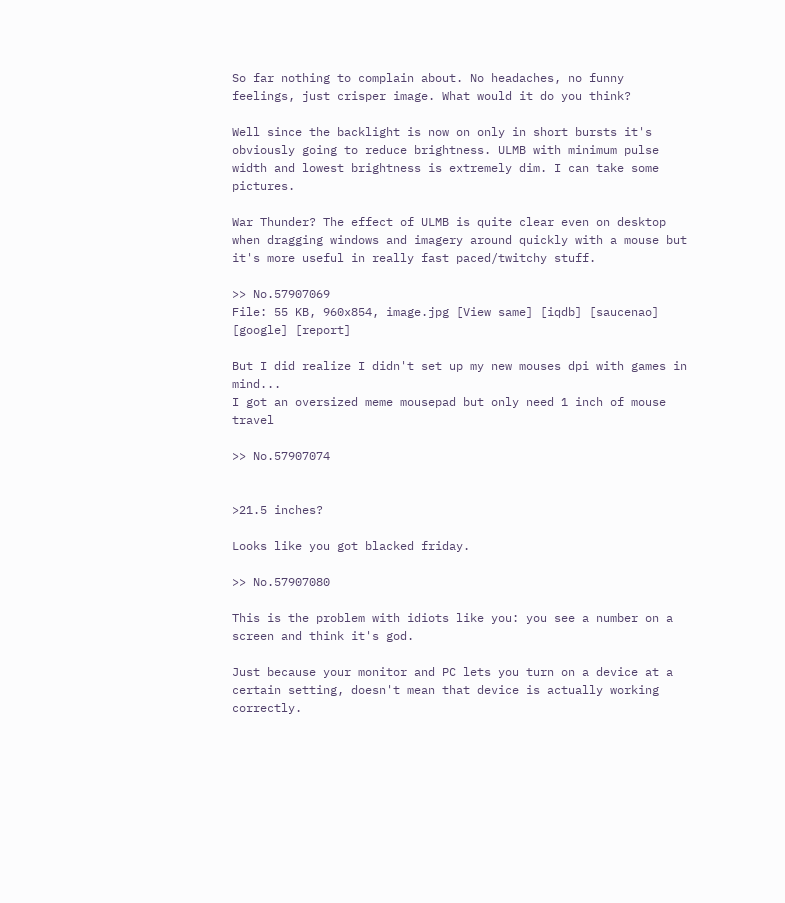So far nothing to complain about. No headaches, no funny feelings, just crisper image. What would it do you think?

Well since the backlight is now on only in short bursts it's obviously going to reduce brightness. ULMB with minimum pulse width and lowest brightness is extremely dim. I can take some pictures.

War Thunder? The effect of ULMB is quite clear even on desktop when dragging windows and imagery around quickly with a mouse but it's more useful in really fast paced/twitchy stuff.

>> No.57907069
File: 55 KB, 960x854, image.jpg [View same] [iqdb] [saucenao] [google] [report]

But I did realize I didn't set up my new mouses dpi with games in mind...
I got an oversized meme mousepad but only need 1 inch of mouse travel

>> No.57907074


>21.5 inches?

Looks like you got blacked friday.

>> No.57907080

This is the problem with idiots like you: you see a number on a screen and think it's god.

Just because your monitor and PC lets you turn on a device at a certain setting, doesn't mean that device is actually working correctly.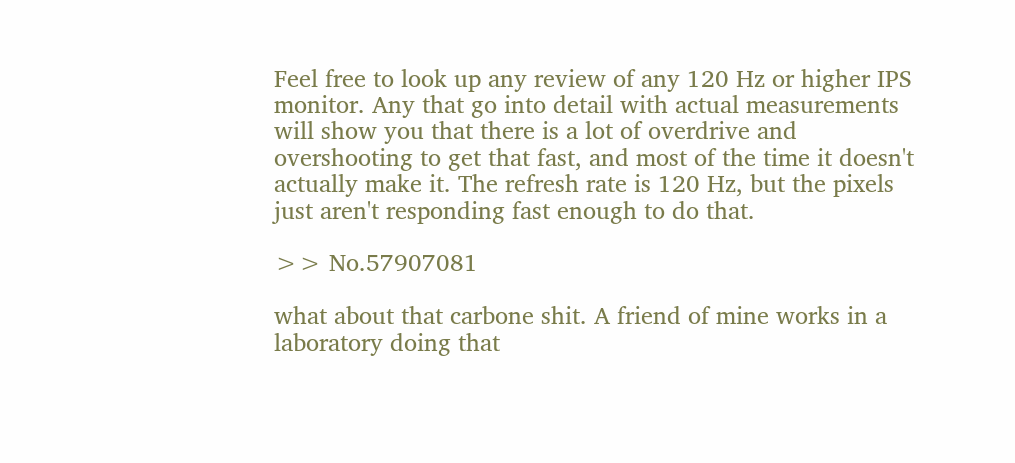Feel free to look up any review of any 120 Hz or higher IPS monitor. Any that go into detail with actual measurements will show you that there is a lot of overdrive and overshooting to get that fast, and most of the time it doesn't actually make it. The refresh rate is 120 Hz, but the pixels just aren't responding fast enough to do that.

>> No.57907081

what about that carbone shit. A friend of mine works in a laboratory doing that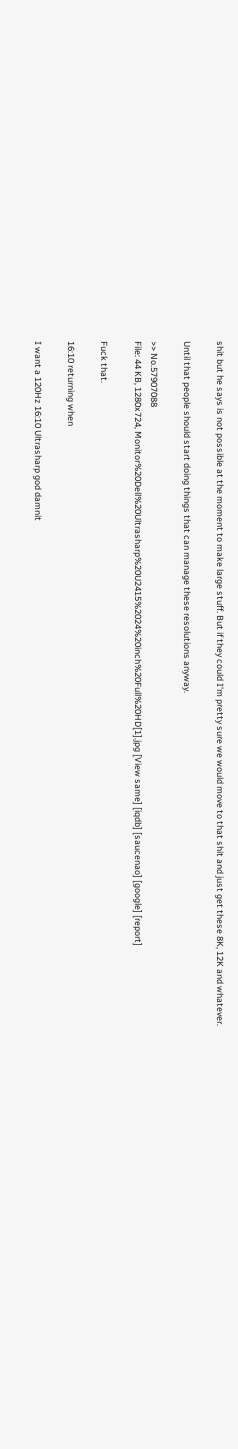shit but he says is not possible at the moment to make large stuff. But if they could I'm pretty sure we would move to that shit and just get these 8K, 12K and whatever.

Until that people should start doing things that can manage these resolutions anyway.

>> No.57907088
File: 44 KB, 1280x724, Monitor%20Dell%20Ultrasharp%20U2415%2024%20inch%20Full%20HD[1].jpg [View same] [iqdb] [saucenao] [google] [report]

Fuck that.

16:10 returning when

I want a 120Hz 16:10 Ultrasharp god damnit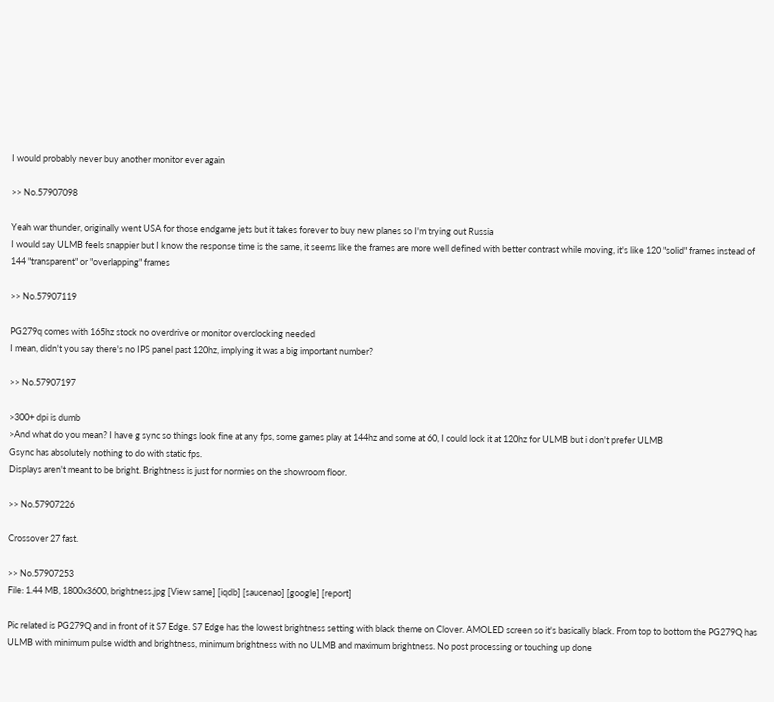I would probably never buy another monitor ever again

>> No.57907098

Yeah war thunder, originally went USA for those endgame jets but it takes forever to buy new planes so I'm trying out Russia
I would say ULMB feels snappier but I know the response time is the same, it seems like the frames are more well defined with better contrast while moving, it's like 120 "solid" frames instead of 144 "transparent" or "overlapping" frames

>> No.57907119

PG279q comes with 165hz stock no overdrive or monitor overclocking needed
I mean, didn't you say there's no IPS panel past 120hz, implying it was a big important number?

>> No.57907197

>300+ dpi is dumb
>And what do you mean? I have g sync so things look fine at any fps, some games play at 144hz and some at 60, I could lock it at 120hz for ULMB but i don't prefer ULMB
Gsync has absolutely nothing to do with static fps.
Displays aren't meant to be bright. Brightness is just for normies on the showroom floor.

>> No.57907226

Crossover 27 fast.

>> No.57907253
File: 1.44 MB, 1800x3600, brightness.jpg [View same] [iqdb] [saucenao] [google] [report]

Pic related is PG279Q and in front of it S7 Edge. S7 Edge has the lowest brightness setting with black theme on Clover. AMOLED screen so it's basically black. From top to bottom the PG279Q has ULMB with minimum pulse width and brightness, minimum brightness with no ULMB and maximum brightness. No post processing or touching up done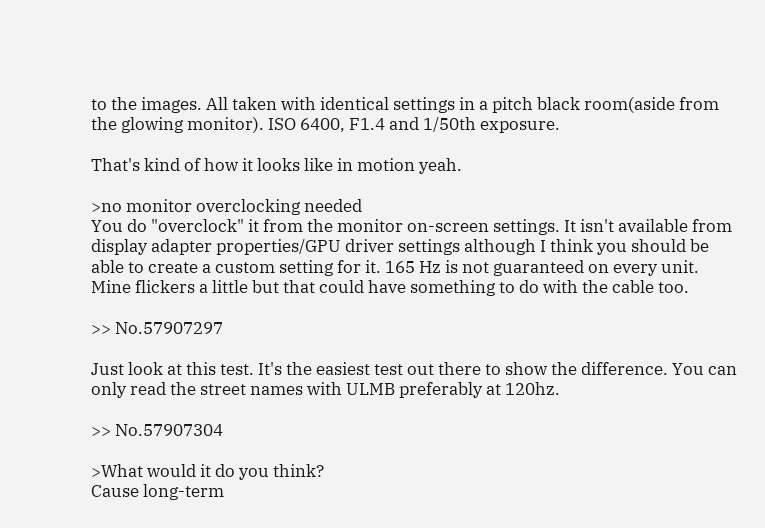to the images. All taken with identical settings in a pitch black room(aside from the glowing monitor). ISO 6400, F1.4 and 1/50th exposure.

That's kind of how it looks like in motion yeah.

>no monitor overclocking needed
You do "overclock" it from the monitor on-screen settings. It isn't available from display adapter properties/GPU driver settings although I think you should be able to create a custom setting for it. 165 Hz is not guaranteed on every unit. Mine flickers a little but that could have something to do with the cable too.

>> No.57907297

Just look at this test. It's the easiest test out there to show the difference. You can only read the street names with ULMB preferably at 120hz.

>> No.57907304

>What would it do you think?
Cause long-term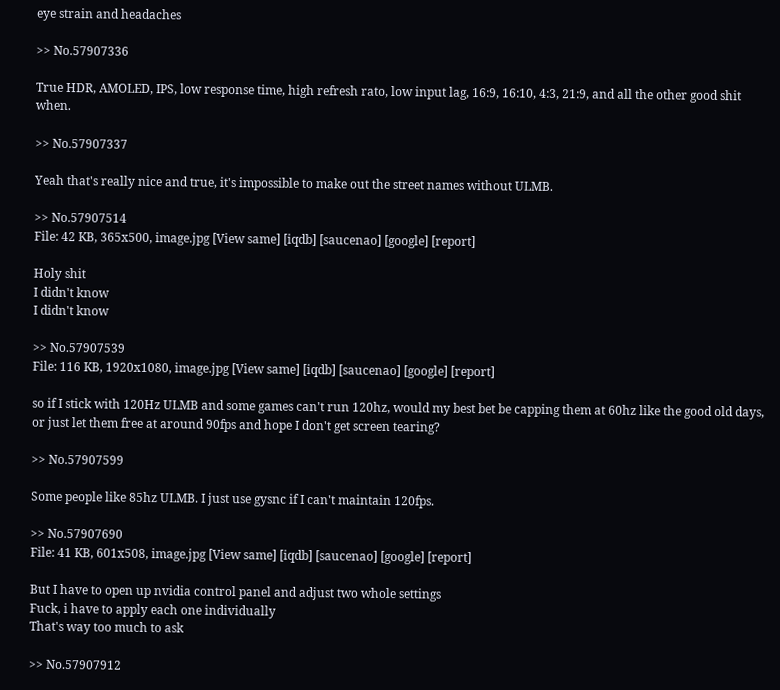eye strain and headaches

>> No.57907336

True HDR, AMOLED, IPS, low response time, high refresh rato, low input lag, 16:9, 16:10, 4:3, 21:9, and all the other good shit when.

>> No.57907337

Yeah that's really nice and true, it's impossible to make out the street names without ULMB.

>> No.57907514
File: 42 KB, 365x500, image.jpg [View same] [iqdb] [saucenao] [google] [report]

Holy shit
I didn't know
I didn't know

>> No.57907539
File: 116 KB, 1920x1080, image.jpg [View same] [iqdb] [saucenao] [google] [report]

so if I stick with 120Hz ULMB and some games can't run 120hz, would my best bet be capping them at 60hz like the good old days, or just let them free at around 90fps and hope I don't get screen tearing?

>> No.57907599

Some people like 85hz ULMB. I just use gysnc if I can't maintain 120fps.

>> No.57907690
File: 41 KB, 601x508, image.jpg [View same] [iqdb] [saucenao] [google] [report]

But I have to open up nvidia control panel and adjust two whole settings
Fuck, i have to apply each one individually
That's way too much to ask

>> No.57907912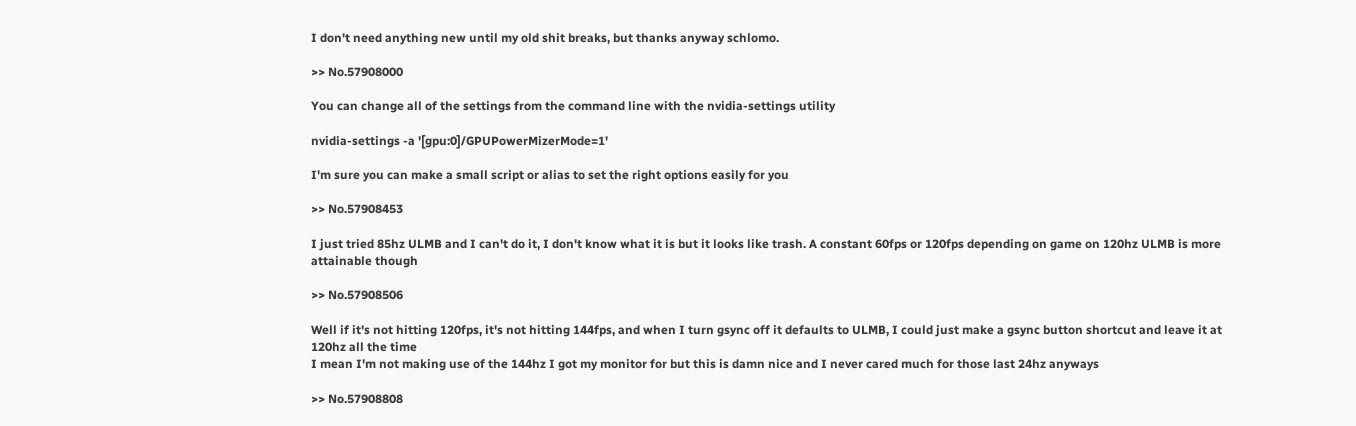I don't need anything new until my old shit breaks, but thanks anyway schlomo.

>> No.57908000

You can change all of the settings from the command line with the nvidia-settings utility

nvidia-settings -a '[gpu:0]/GPUPowerMizerMode=1'

I'm sure you can make a small script or alias to set the right options easily for you

>> No.57908453

I just tried 85hz ULMB and I can't do it, I don't know what it is but it looks like trash. A constant 60fps or 120fps depending on game on 120hz ULMB is more attainable though

>> No.57908506

Well if it's not hitting 120fps, it's not hitting 144fps, and when I turn gsync off it defaults to ULMB, I could just make a gsync button shortcut and leave it at 120hz all the time
I mean I'm not making use of the 144hz I got my monitor for but this is damn nice and I never cared much for those last 24hz anyways

>> No.57908808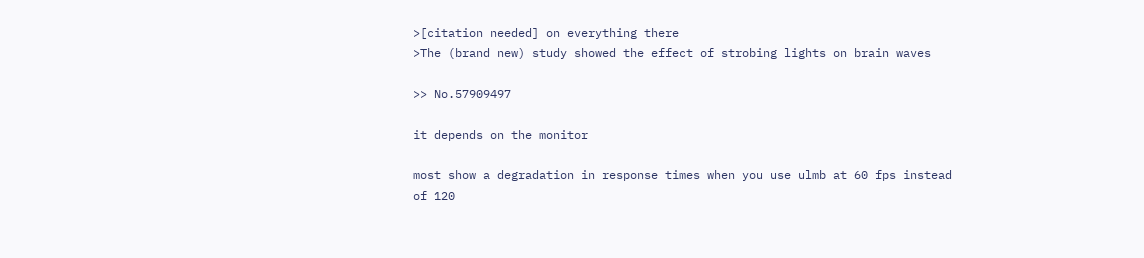>[citation needed] on everything there
>The (brand new) study showed the effect of strobing lights on brain waves

>> No.57909497

it depends on the monitor

most show a degradation in response times when you use ulmb at 60 fps instead of 120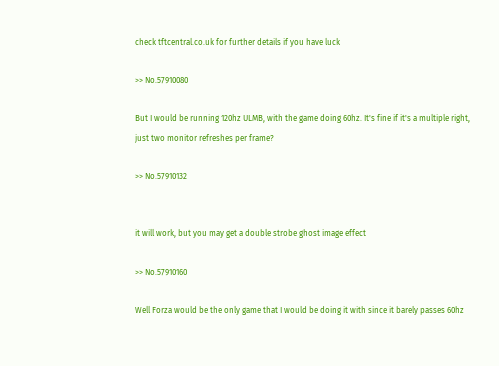check tftcentral.co.uk for further details if you have luck

>> No.57910080

But I would be running 120hz ULMB, with the game doing 60hz. It's fine if it's a multiple right, just two monitor refreshes per frame?

>> No.57910132


it will work, but you may get a double strobe ghost image effect

>> No.57910160

Well Forza would be the only game that I would be doing it with since it barely passes 60hz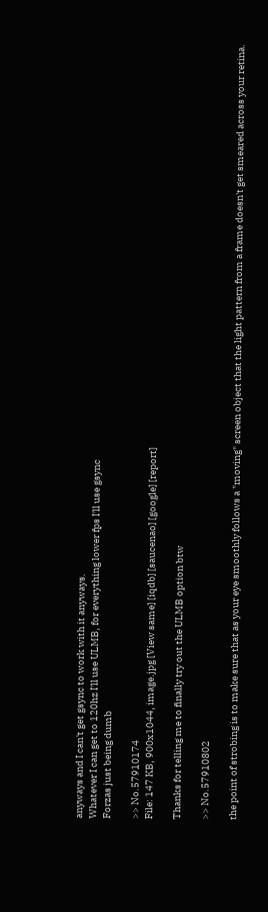anyways and I can't get gsync to work with it anyways.
Whatever I can get to 120hz I'll use ULMB, for everything lower fps I'll use gsync
Forzas just being dumb

>> No.57910174
File: 147 KB, 900x1044, image.jpg [View same] [iqdb] [saucenao] [google] [report]

Thanks for telling me to finally try out the ULMB option btw

>> No.57910802

the point of strobing is to make sure that as your eye smoothly follows a "moving" screen object that the light pattern from a frame doesn't get smeared across your retina.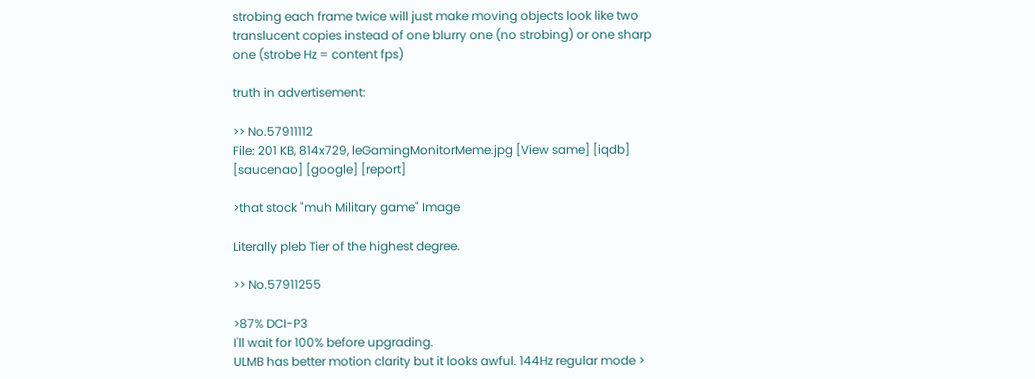strobing each frame twice will just make moving objects look like two translucent copies instead of one blurry one (no strobing) or one sharp one (strobe Hz = content fps)

truth in advertisement:

>> No.57911112
File: 201 KB, 814x729, leGamingMonitorMeme.jpg [View same] [iqdb] [saucenao] [google] [report]

>that stock "muh Military game" Image

Literally pleb Tier of the highest degree.

>> No.57911255

>87% DCI-P3
I'll wait for 100% before upgrading.
ULMB has better motion clarity but it looks awful. 144Hz regular mode >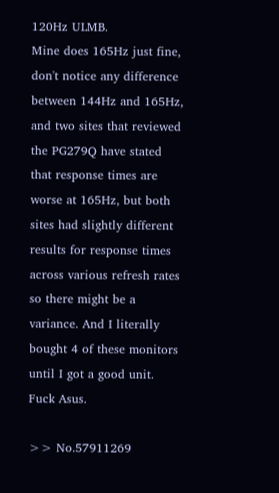120Hz ULMB.
Mine does 165Hz just fine, don't notice any difference between 144Hz and 165Hz, and two sites that reviewed the PG279Q have stated that response times are worse at 165Hz, but both sites had slightly different results for response times across various refresh rates so there might be a variance. And I literally bought 4 of these monitors until I got a good unit. Fuck Asus.

>> No.57911269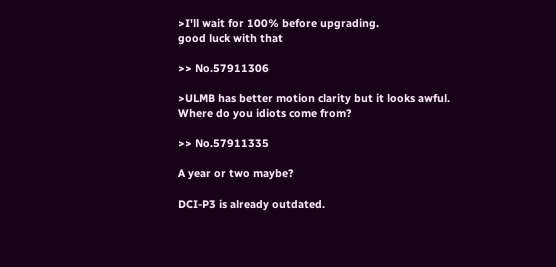>I'll wait for 100% before upgrading.
good luck with that

>> No.57911306

>ULMB has better motion clarity but it looks awful.
Where do you idiots come from?

>> No.57911335

A year or two maybe?

DCI-P3 is already outdated.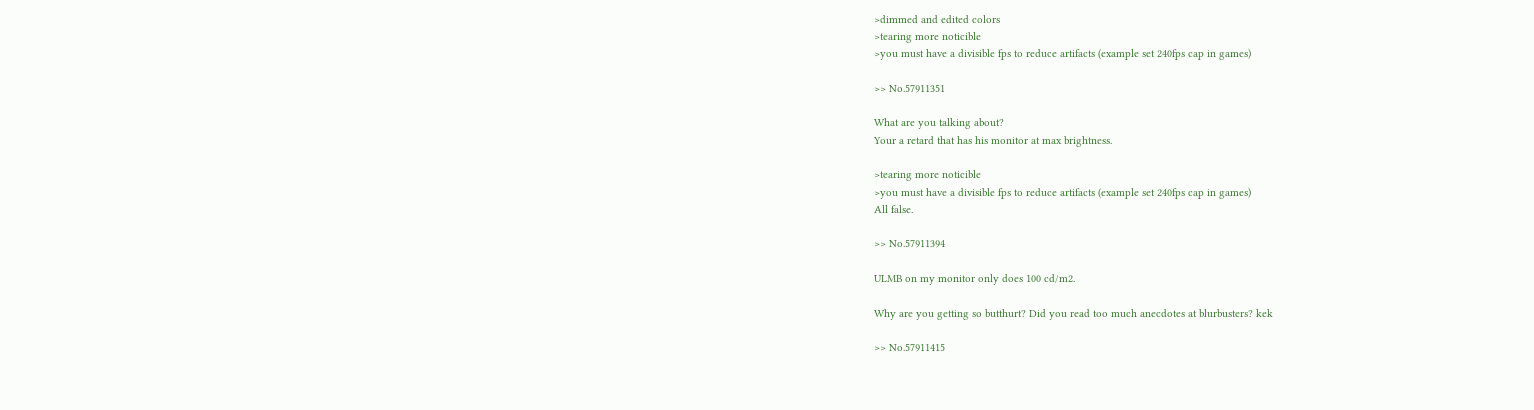>dimmed and edited colors
>tearing more noticible
>you must have a divisible fps to reduce artifacts (example set 240fps cap in games)

>> No.57911351

What are you talking about?
Your a retard that has his monitor at max brightness.

>tearing more noticible
>you must have a divisible fps to reduce artifacts (example set 240fps cap in games)
All false.

>> No.57911394

ULMB on my monitor only does 100 cd/m2.

Why are you getting so butthurt? Did you read too much anecdotes at blurbusters? kek

>> No.57911415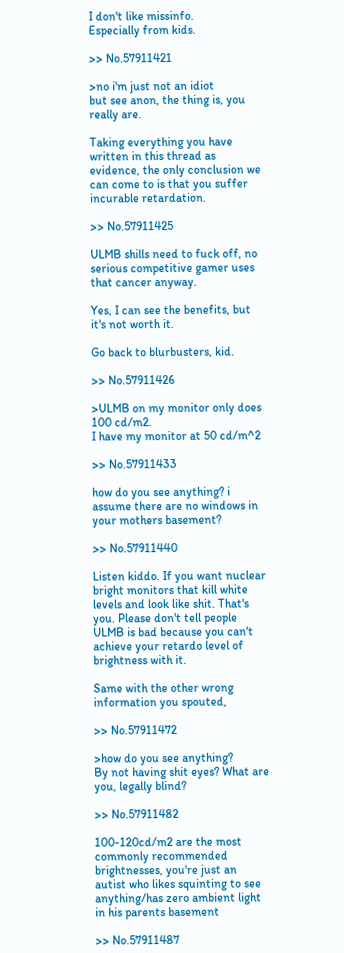I don't like missinfo.
Especially from kids.

>> No.57911421

>no i'm just not an idiot
but see anon, the thing is, you really are.

Taking everything you have written in this thread as evidence, the only conclusion we can come to is that you suffer incurable retardation.

>> No.57911425

ULMB shills need to fuck off, no serious competitive gamer uses that cancer anyway.

Yes, I can see the benefits, but it's not worth it.

Go back to blurbusters, kid.

>> No.57911426

>ULMB on my monitor only does 100 cd/m2.
I have my monitor at 50 cd/m^2

>> No.57911433

how do you see anything? i assume there are no windows in your mothers basement?

>> No.57911440

Listen kiddo. If you want nuclear bright monitors that kill white levels and look like shit. That's you. Please don't tell people ULMB is bad because you can't achieve your retardo level of brightness with it.

Same with the other wrong information you spouted,

>> No.57911472

>how do you see anything?
By not having shit eyes? What are you, legally blind?

>> No.57911482

100-120cd/m2 are the most commonly recommended brightnesses, you're just an autist who likes squinting to see anything/has zero ambient light in his parents basement

>> No.57911487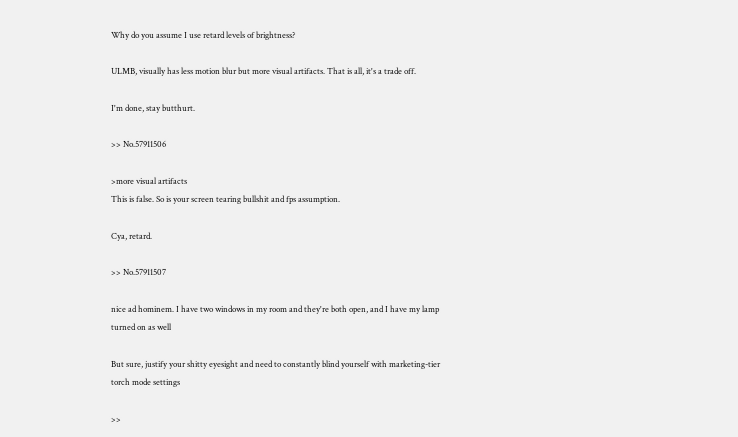Why do you assume I use retard levels of brightness?

ULMB, visually has less motion blur but more visual artifacts. That is all, it's a trade off.

I'm done, stay butthurt.

>> No.57911506

>more visual artifacts
This is false. So is your screen tearing bullshit and fps assumption.

Cya, retard.

>> No.57911507

nice ad hominem. I have two windows in my room and they're both open, and I have my lamp turned on as well

But sure, justify your shitty eyesight and need to constantly blind yourself with marketing-tier torch mode settings

>>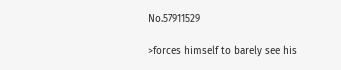No.57911529

>forces himself to barely see his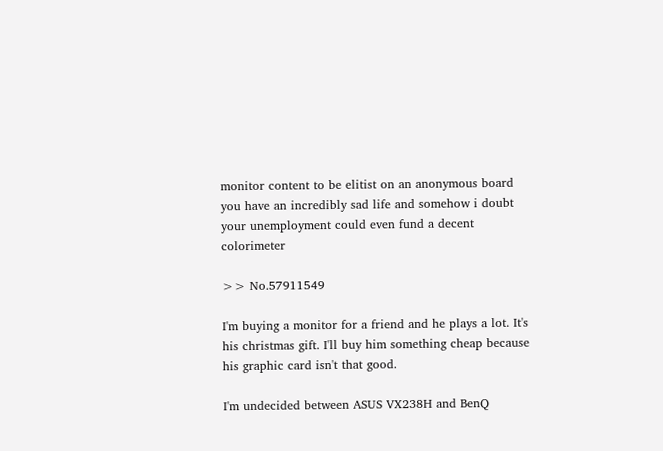monitor content to be elitist on an anonymous board
you have an incredibly sad life and somehow i doubt your unemployment could even fund a decent colorimeter

>> No.57911549

I'm buying a monitor for a friend and he plays a lot. It's his christmas gift. I'll buy him something cheap because his graphic card isn't that good.

I'm undecided between ASUS VX238H and BenQ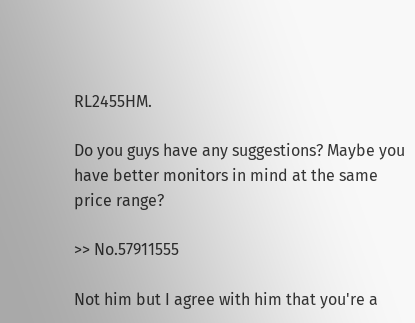RL2455HM.

Do you guys have any suggestions? Maybe you have better monitors in mind at the same price range?

>> No.57911555

Not him but I agree with him that you're a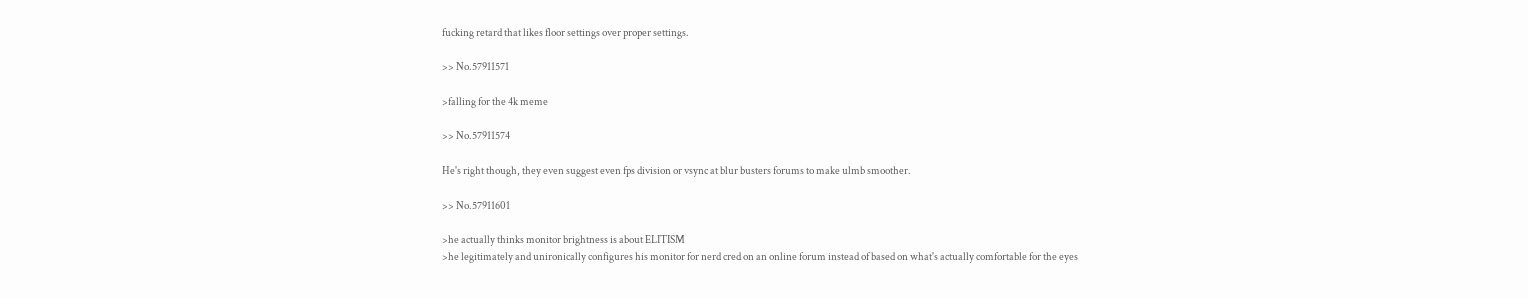fucking retard that likes floor settings over proper settings.

>> No.57911571

>falling for the 4k meme

>> No.57911574

He's right though, they even suggest even fps division or vsync at blur busters forums to make ulmb smoother.

>> No.57911601

>he actually thinks monitor brightness is about ELITISM
>he legitimately and unironically configures his monitor for nerd cred on an online forum instead of based on what's actually comfortable for the eyes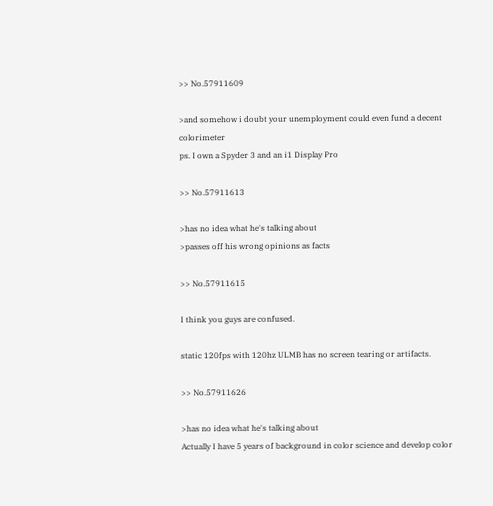>> No.57911609

>and somehow i doubt your unemployment could even fund a decent colorimeter
ps. I own a Spyder 3 and an i1 Display Pro

>> No.57911613

>has no idea what he's talking about
>passes off his wrong opinions as facts

>> No.57911615

I think you guys are confused.

static 120fps with 120hz ULMB has no screen tearing or artifacts.

>> No.57911626

>has no idea what he's talking about
Actually I have 5 years of background in color science and develop color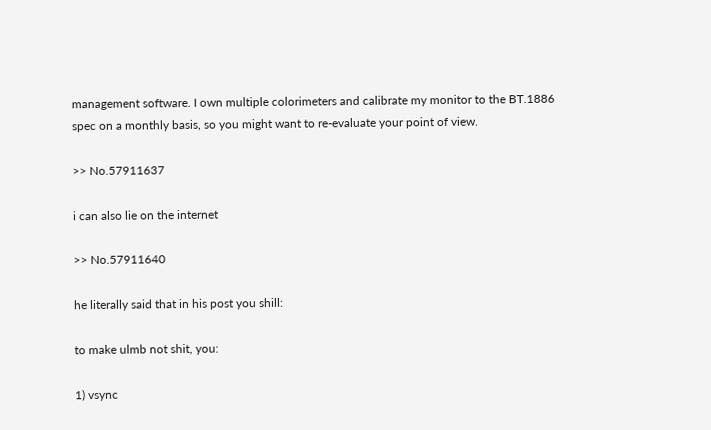management software. I own multiple colorimeters and calibrate my monitor to the BT.1886 spec on a monthly basis, so you might want to re-evaluate your point of view.

>> No.57911637

i can also lie on the internet

>> No.57911640

he literally said that in his post you shill:

to make ulmb not shit, you:

1) vsync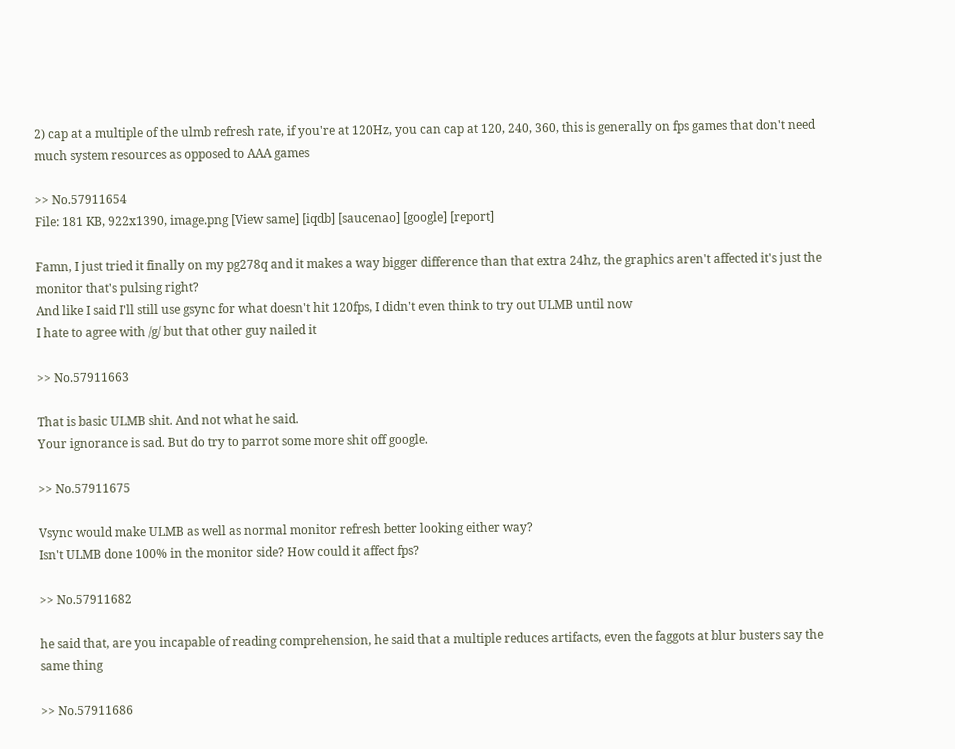2) cap at a multiple of the ulmb refresh rate, if you're at 120Hz, you can cap at 120, 240, 360, this is generally on fps games that don't need much system resources as opposed to AAA games

>> No.57911654
File: 181 KB, 922x1390, image.png [View same] [iqdb] [saucenao] [google] [report]

Famn, I just tried it finally on my pg278q and it makes a way bigger difference than that extra 24hz, the graphics aren't affected it's just the monitor that's pulsing right?
And like I said I'll still use gsync for what doesn't hit 120fps, I didn't even think to try out ULMB until now
I hate to agree with /g/ but that other guy nailed it

>> No.57911663

That is basic ULMB shit. And not what he said.
Your ignorance is sad. But do try to parrot some more shit off google.

>> No.57911675

Vsync would make ULMB as well as normal monitor refresh better looking either way?
Isn't ULMB done 100% in the monitor side? How could it affect fps?

>> No.57911682

he said that, are you incapable of reading comprehension, he said that a multiple reduces artifacts, even the faggots at blur busters say the same thing

>> No.57911686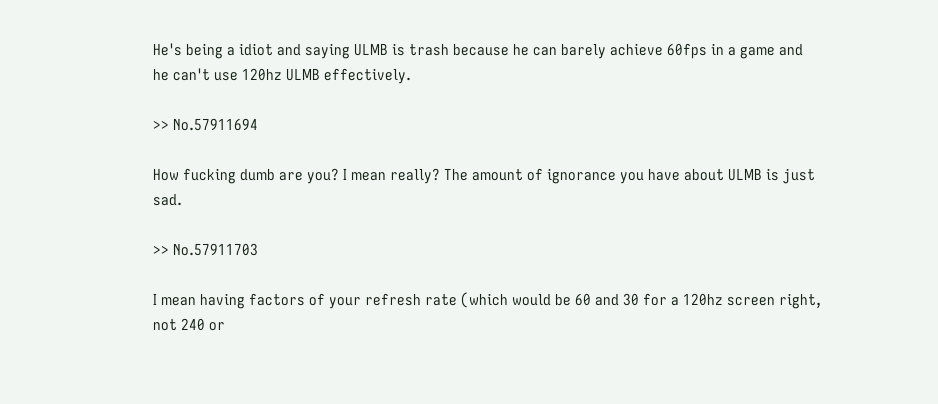He's being a idiot and saying ULMB is trash because he can barely achieve 60fps in a game and he can't use 120hz ULMB effectively.

>> No.57911694

How fucking dumb are you? I mean really? The amount of ignorance you have about ULMB is just sad.

>> No.57911703

I mean having factors of your refresh rate (which would be 60 and 30 for a 120hz screen right, not 240 or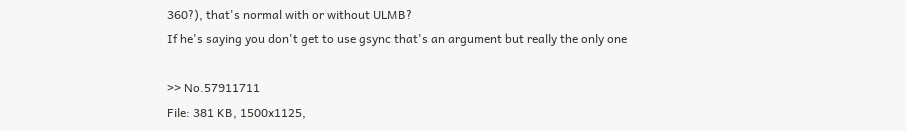360?), that's normal with or without ULMB?
If he's saying you don't get to use gsync that's an argument but really the only one

>> No.57911711
File: 381 KB, 1500x1125,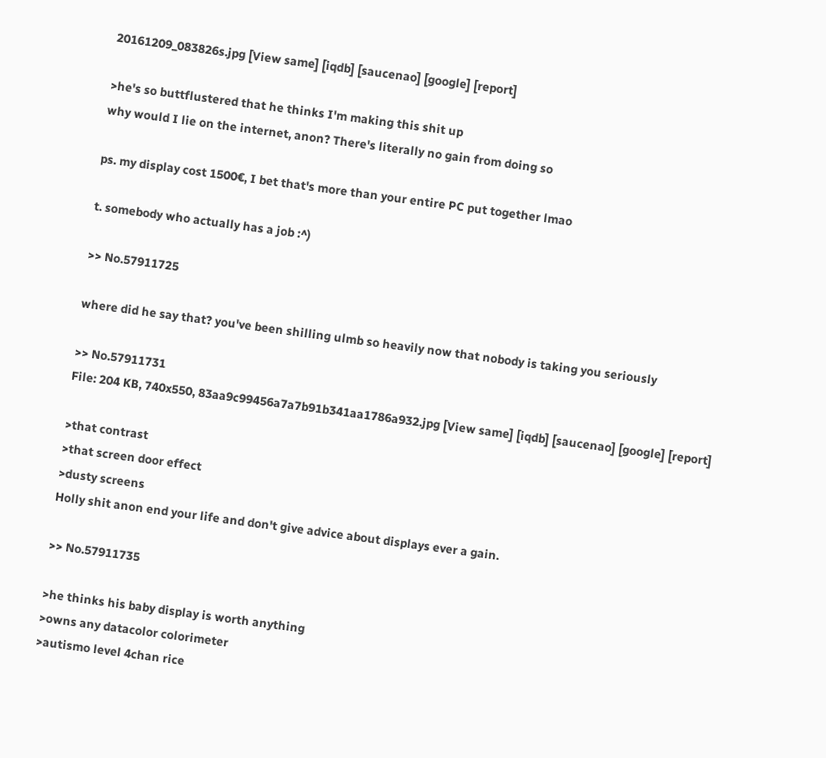20161209_083826s.jpg [View same] [iqdb] [saucenao] [google] [report]

>he's so buttflustered that he thinks I'm making this shit up
why would I lie on the internet, anon? There's literally no gain from doing so

ps. my display cost 1500€, I bet that's more than your entire PC put together lmao

t. somebody who actually has a job :^)

>> No.57911725

where did he say that? you've been shilling ulmb so heavily now that nobody is taking you seriously

>> No.57911731
File: 204 KB, 740x550, 83aa9c99456a7a7b91b341aa1786a932.jpg [View same] [iqdb] [saucenao] [google] [report]

>that contrast
>that screen door effect
>dusty screens
Holly shit anon end your life and don't give advice about displays ever a gain.

>> No.57911735

>he thinks his baby display is worth anything
>owns any datacolor colorimeter
>autismo level 4chan rice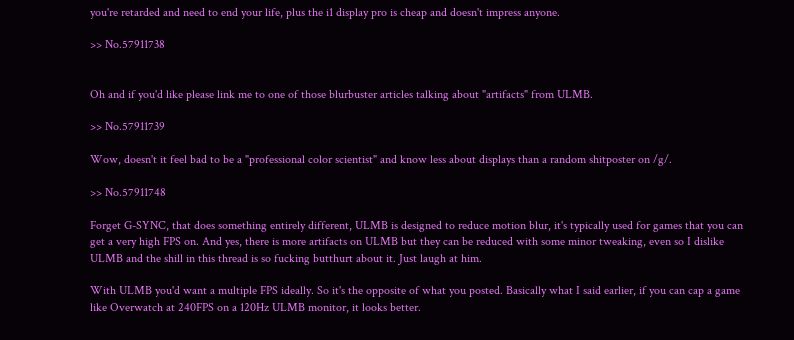you're retarded and need to end your life, plus the i1 display pro is cheap and doesn't impress anyone.

>> No.57911738


Oh and if you'd like please link me to one of those blurbuster articles talking about "artifacts" from ULMB.

>> No.57911739

Wow, doesn't it feel bad to be a "professional color scientist" and know less about displays than a random shitposter on /g/.

>> No.57911748

Forget G-SYNC, that does something entirely different, ULMB is designed to reduce motion blur, it's typically used for games that you can get a very high FPS on. And yes, there is more artifacts on ULMB but they can be reduced with some minor tweaking, even so I dislike ULMB and the shill in this thread is so fucking butthurt about it. Just laugh at him.

With ULMB you'd want a multiple FPS ideally. So it's the opposite of what you posted. Basically what I said earlier, if you can cap a game like Overwatch at 240FPS on a 120Hz ULMB monitor, it looks better.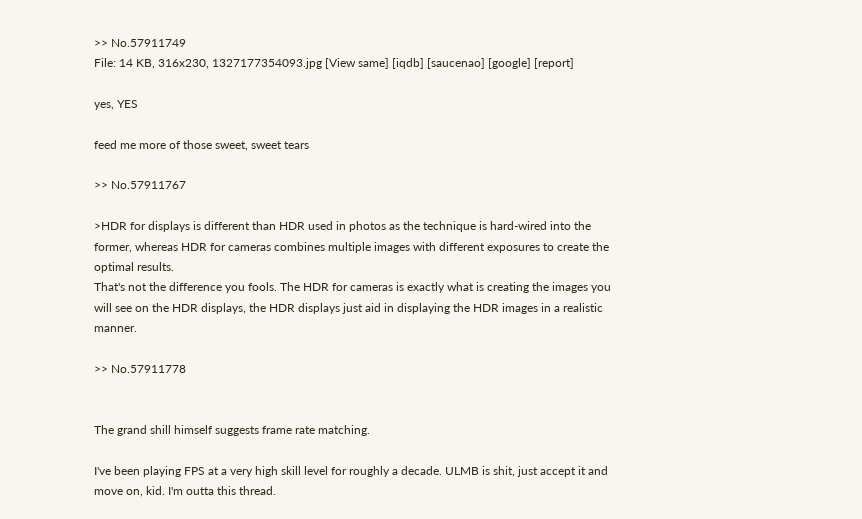>> No.57911749
File: 14 KB, 316x230, 1327177354093.jpg [View same] [iqdb] [saucenao] [google] [report]

yes, YES

feed me more of those sweet, sweet tears

>> No.57911767

>HDR for displays is different than HDR used in photos as the technique is hard-wired into the former, whereas HDR for cameras combines multiple images with different exposures to create the optimal results.
That's not the difference you fools. The HDR for cameras is exactly what is creating the images you will see on the HDR displays, the HDR displays just aid in displaying the HDR images in a realistic manner.

>> No.57911778


The grand shill himself suggests frame rate matching.

I've been playing FPS at a very high skill level for roughly a decade. ULMB is shit, just accept it and move on, kid. I'm outta this thread.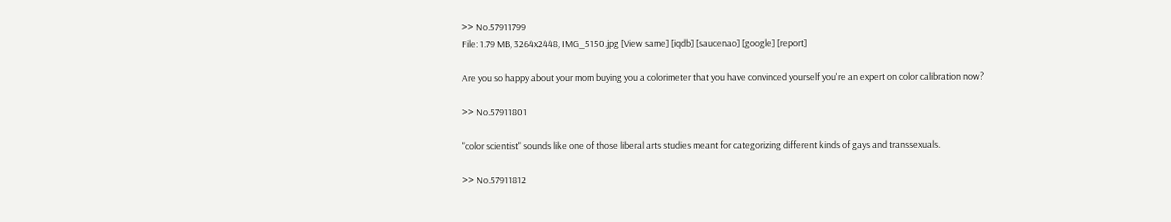>> No.57911799
File: 1.79 MB, 3264x2448, IMG_5150.jpg [View same] [iqdb] [saucenao] [google] [report]

Are you so happy about your mom buying you a colorimeter that you have convinced yourself you're an expert on color calibration now?

>> No.57911801

"color scientist" sounds like one of those liberal arts studies meant for categorizing different kinds of gays and transsexuals.

>> No.57911812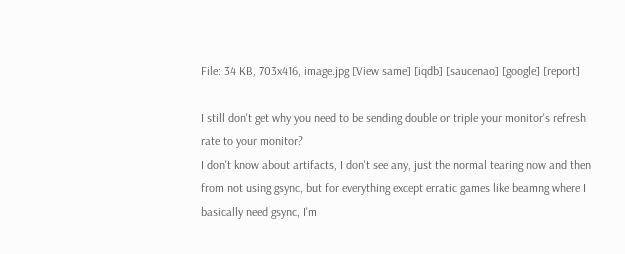File: 34 KB, 703x416, image.jpg [View same] [iqdb] [saucenao] [google] [report]

I still don't get why you need to be sending double or triple your monitor's refresh rate to your monitor?
I don't know about artifacts, I don't see any, just the normal tearing now and then from not using gsync, but for everything except erratic games like beamng where I basically need gsync, I'm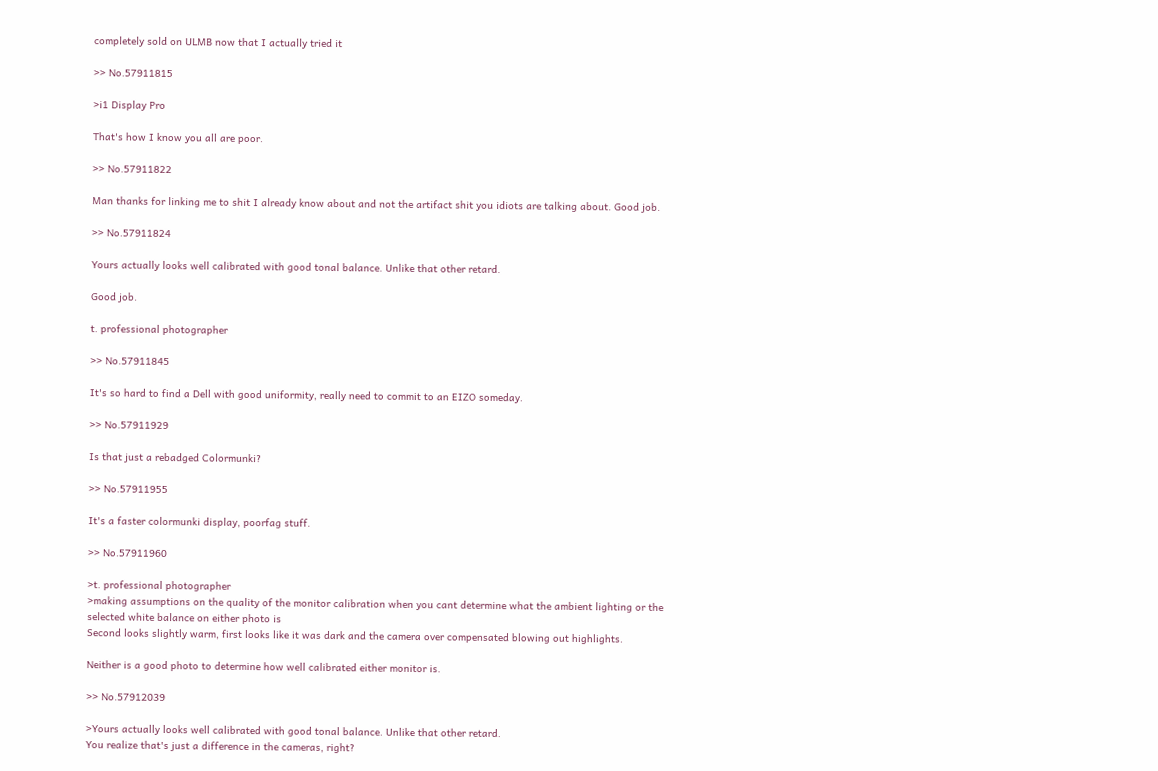completely sold on ULMB now that I actually tried it

>> No.57911815

>i1 Display Pro

That's how I know you all are poor.

>> No.57911822

Man thanks for linking me to shit I already know about and not the artifact shit you idiots are talking about. Good job.

>> No.57911824

Yours actually looks well calibrated with good tonal balance. Unlike that other retard.

Good job.

t. professional photographer

>> No.57911845

It's so hard to find a Dell with good uniformity, really need to commit to an EIZO someday.

>> No.57911929

Is that just a rebadged Colormunki?

>> No.57911955

It's a faster colormunki display, poorfag stuff.

>> No.57911960

>t. professional photographer
>making assumptions on the quality of the monitor calibration when you cant determine what the ambient lighting or the selected white balance on either photo is
Second looks slightly warm, first looks like it was dark and the camera over compensated blowing out highlights.

Neither is a good photo to determine how well calibrated either monitor is.

>> No.57912039

>Yours actually looks well calibrated with good tonal balance. Unlike that other retard.
You realize that's just a difference in the cameras, right?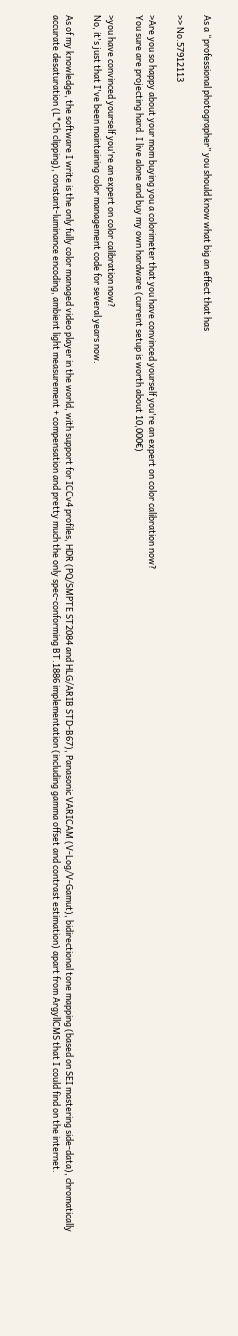As a “professional photographer” you should know what big an effect that has

>> No.57912113

>Are you so happy about your mom buying you a colorimeter that you have convinced yourself you're an expert on color calibration now?
You sure are projecting hard. I live alone and buy my own hardware (current setup is worth about 10,000€)

>you have convinced yourself you're an expert on color calibration now?
No, it's just that I've been maintaining color management code for several years now.

As of my knowledge, the software I write is the only fully color managed video player in the world, with support for ICCv4 profiles, HDR (PQ/SMPTE ST2084 and HLG/ARIB STD-B67), Panasonic VARICAM (V-Log/V-Gamut), bidirectional tone mapping (based on SEI mastering side-data), chromatically accurate desaturation (L*Ch clipping), constant-luminance encoding, ambient light measurement + compensation and pretty much the only spec-conforming BT.1886 implementation (including gamma offset and contrast estimation) apart from ArgyllCMS that I could find on the internet.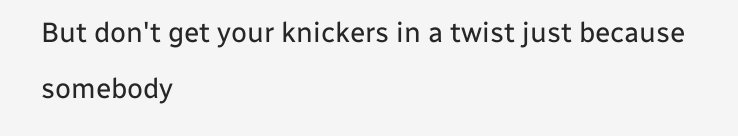But don't get your knickers in a twist just because somebody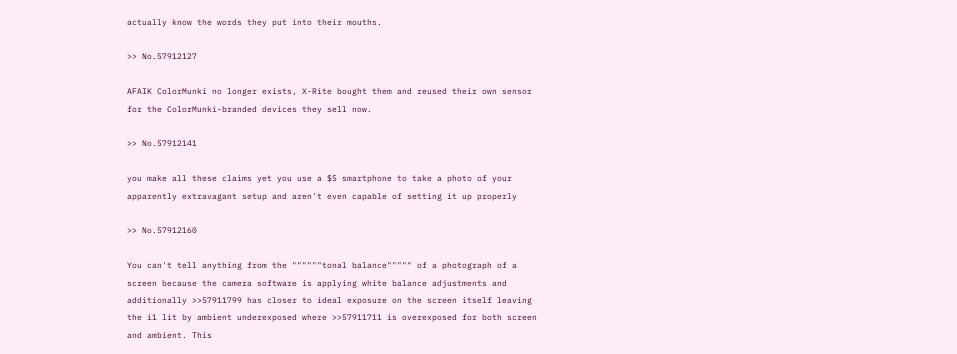actually know the words they put into their mouths.

>> No.57912127

AFAIK ColorMunki no longer exists, X-Rite bought them and reused their own sensor for the ColorMunki-branded devices they sell now.

>> No.57912141

you make all these claims yet you use a $5 smartphone to take a photo of your apparently extravagant setup and aren't even capable of setting it up properly

>> No.57912160

You can't tell anything from the """"""tonal balance""""" of a photograph of a screen because the camera software is applying white balance adjustments and additionally >>57911799 has closer to ideal exposure on the screen itself leaving the i1 lit by ambient underexposed where >>57911711 is overexposed for both screen and ambient. This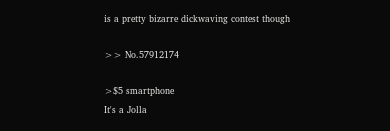is a pretty bizarre dickwaving contest though

>> No.57912174

>$5 smartphone
It's a Jolla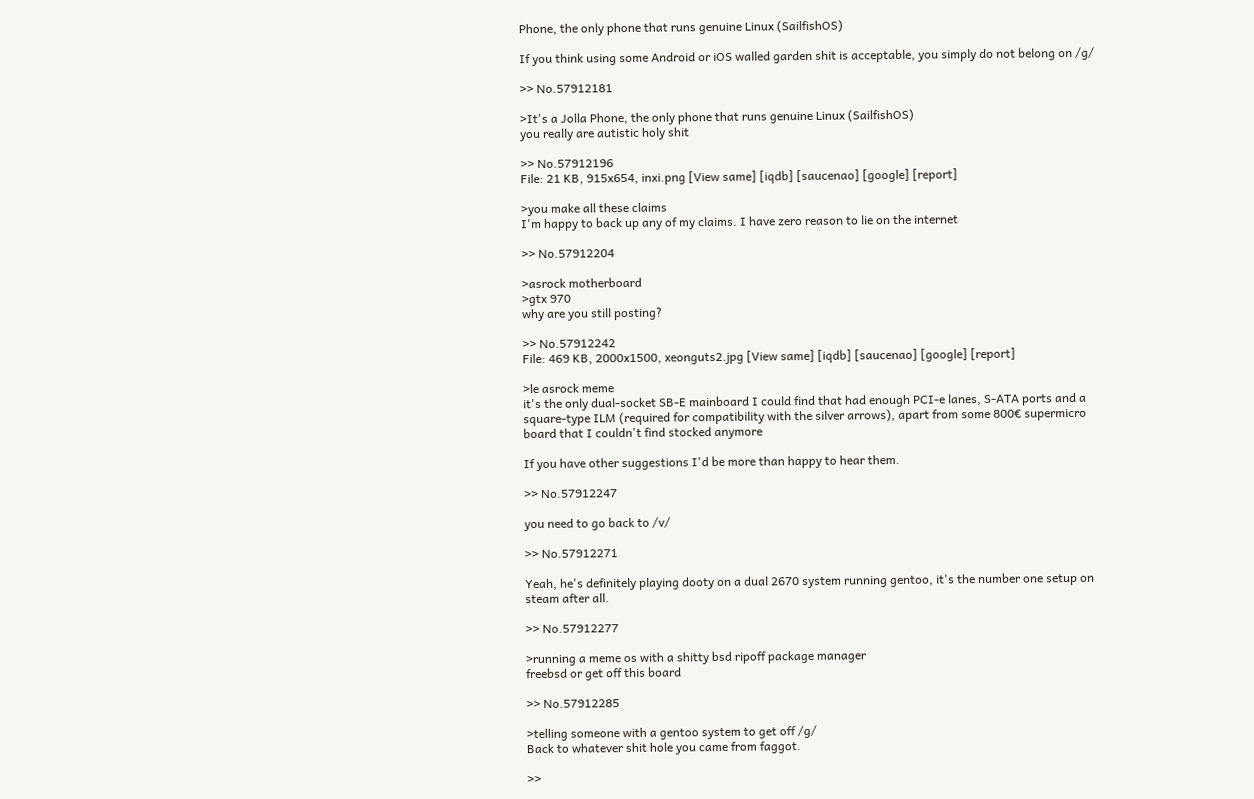Phone, the only phone that runs genuine Linux (SailfishOS)

If you think using some Android or iOS walled garden shit is acceptable, you simply do not belong on /g/

>> No.57912181

>It's a Jolla Phone, the only phone that runs genuine Linux (SailfishOS)
you really are autistic holy shit

>> No.57912196
File: 21 KB, 915x654, inxi.png [View same] [iqdb] [saucenao] [google] [report]

>you make all these claims
I'm happy to back up any of my claims. I have zero reason to lie on the internet

>> No.57912204

>asrock motherboard
>gtx 970
why are you still posting?

>> No.57912242
File: 469 KB, 2000x1500, xeonguts2.jpg [View same] [iqdb] [saucenao] [google] [report]

>le asrock meme
it's the only dual-socket SB-E mainboard I could find that had enough PCI-e lanes, S-ATA ports and a square-type ILM (required for compatibility with the silver arrows), apart from some 800€ supermicro board that I couldn't find stocked anymore

If you have other suggestions I'd be more than happy to hear them.

>> No.57912247

you need to go back to /v/

>> No.57912271

Yeah, he's definitely playing dooty on a dual 2670 system running gentoo, it's the number one setup on steam after all.

>> No.57912277

>running a meme os with a shitty bsd ripoff package manager
freebsd or get off this board

>> No.57912285

>telling someone with a gentoo system to get off /g/
Back to whatever shit hole you came from faggot.

>>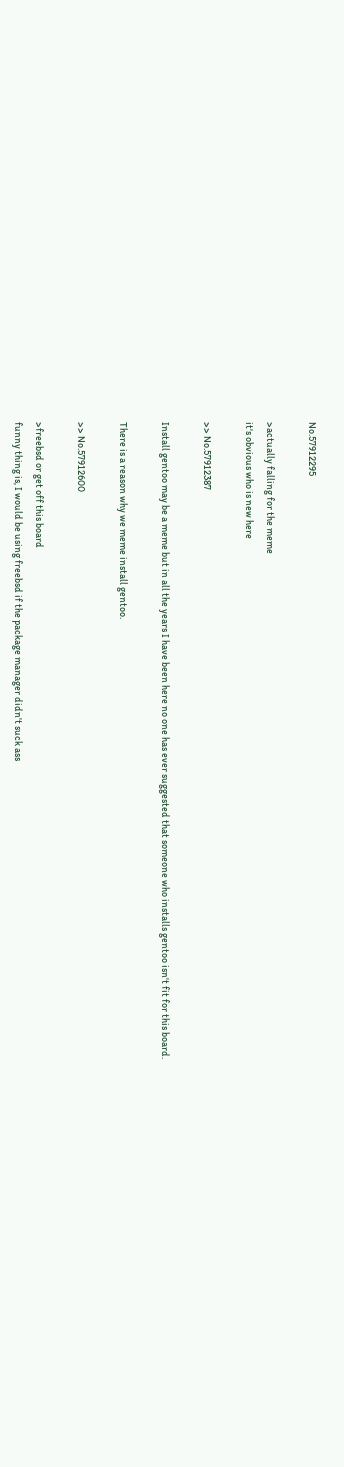No.57912295

>actually falling for the meme
it's obvious who is new here

>> No.57912387

Install gentoo may be a meme but in all the years I have been here no one has ever suggested that someone who installs gentoo isn't fit for this board.

There is a reason why we meme install gentoo.

>> No.57912600

>freebsd or get off this board
funny thing is, I would be using freebsd if the package manager didn't suck ass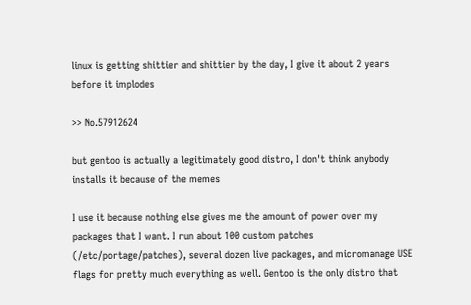linux is getting shittier and shittier by the day, I give it about 2 years before it implodes

>> No.57912624

but gentoo is actually a legitimately good distro, I don't think anybody installs it because of the memes

I use it because nothing else gives me the amount of power over my packages that I want. I run about 100 custom patches (/etc/portage/patches), several dozen live packages, and micromanage USE flags for pretty much everything as well. Gentoo is the only distro that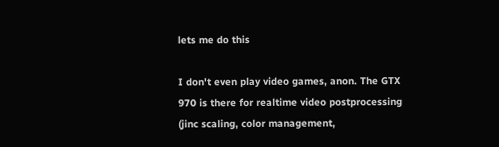lets me do this

I don't even play video games, anon. The GTX 970 is there for realtime video postprocessing (jinc scaling, color management,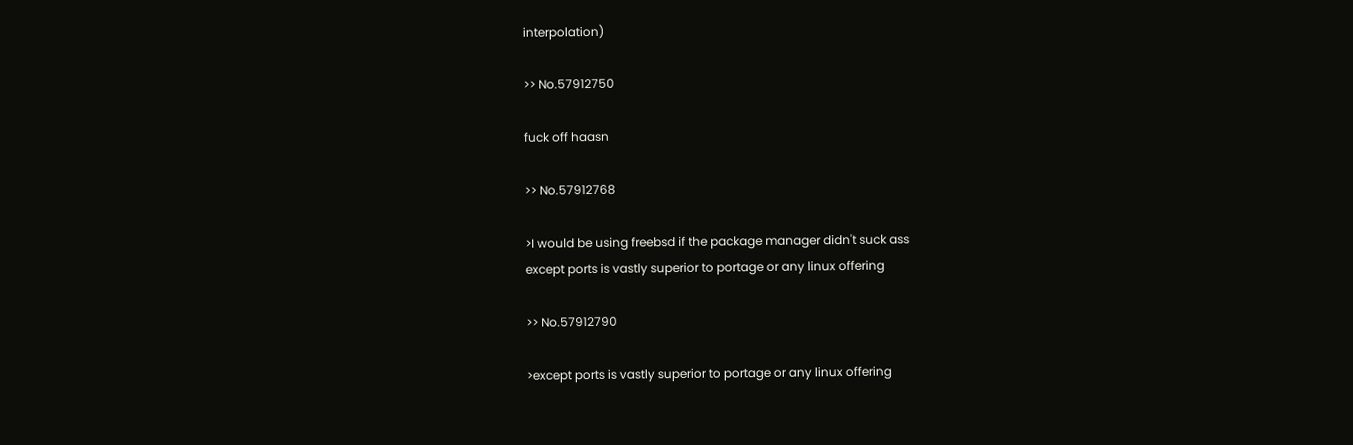interpolation)

>> No.57912750

fuck off haasn

>> No.57912768

>I would be using freebsd if the package manager didn't suck ass
except ports is vastly superior to portage or any linux offering

>> No.57912790

>except ports is vastly superior to portage or any linux offering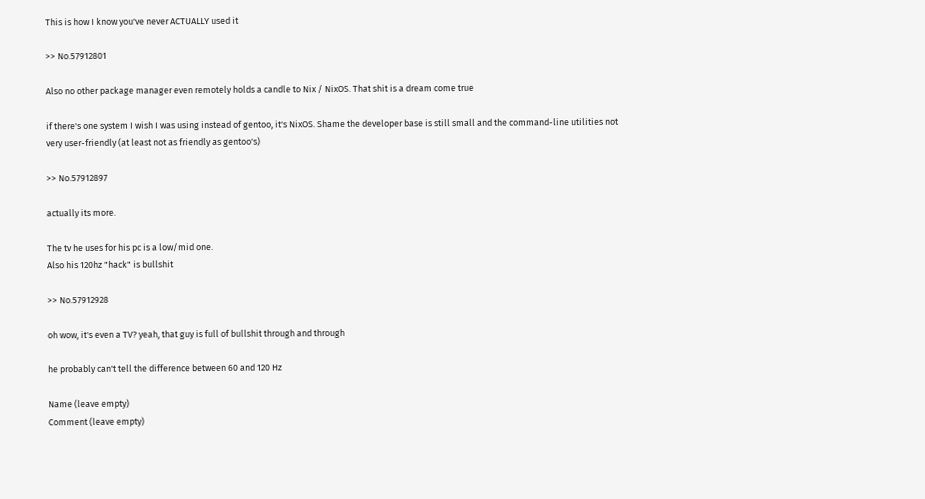This is how I know you've never ACTUALLY used it

>> No.57912801

Also no other package manager even remotely holds a candle to Nix / NixOS. That shit is a dream come true

if there's one system I wish I was using instead of gentoo, it's NixOS. Shame the developer base is still small and the command-line utilities not very user-friendly (at least not as friendly as gentoo's)

>> No.57912897

actually its more.

The tv he uses for his pc is a low/mid one.
Also his 120hz "hack" is bullshit

>> No.57912928

oh wow, it's even a TV? yeah, that guy is full of bullshit through and through

he probably can't tell the difference between 60 and 120 Hz

Name (leave empty)
Comment (leave empty)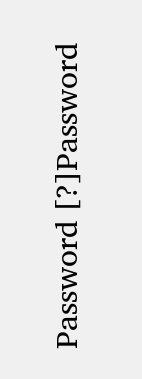Password [?]Password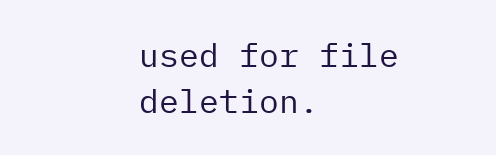used for file deletion.